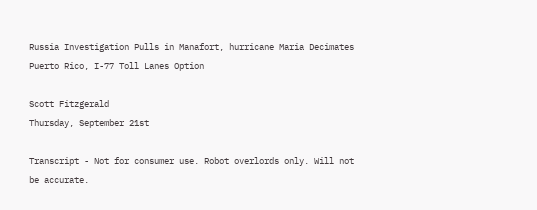Russia Investigation Pulls in Manafort, hurricane Maria Decimates Puerto Rico, I-77 Toll Lanes Option

Scott Fitzgerald
Thursday, September 21st

Transcript - Not for consumer use. Robot overlords only. Will not be accurate.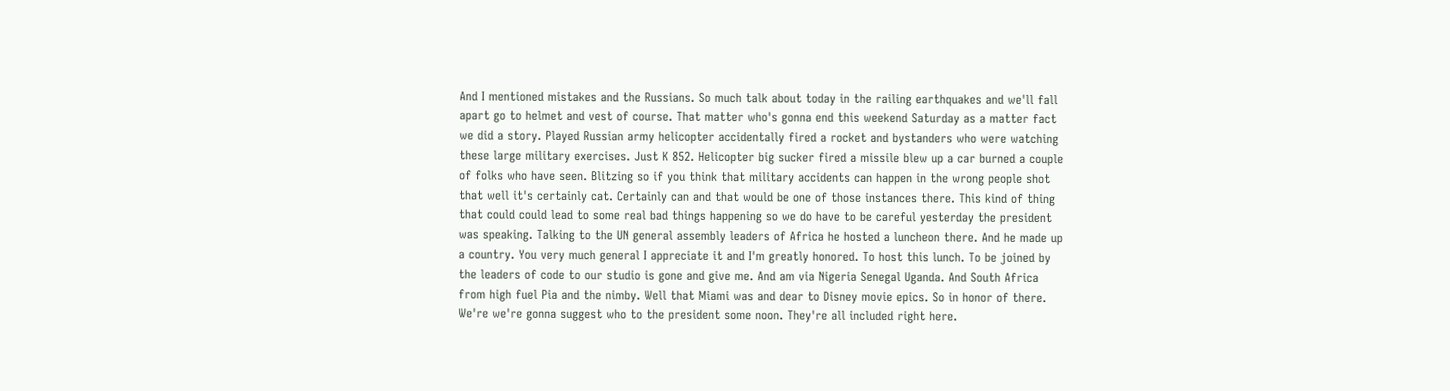And I mentioned mistakes and the Russians. So much talk about today in the railing earthquakes and we'll fall apart go to helmet and vest of course. That matter who's gonna end this weekend Saturday as a matter fact we did a story. Played Russian army helicopter accidentally fired a rocket and bystanders who were watching these large military exercises. Just K 852. Helicopter big sucker fired a missile blew up a car burned a couple of folks who have seen. Blitzing so if you think that military accidents can happen in the wrong people shot that well it's certainly cat. Certainly can and that would be one of those instances there. This kind of thing that could could lead to some real bad things happening so we do have to be careful yesterday the president was speaking. Talking to the UN general assembly leaders of Africa he hosted a luncheon there. And he made up a country. You very much general I appreciate it and I'm greatly honored. To host this lunch. To be joined by the leaders of code to our studio is gone and give me. And am via Nigeria Senegal Uganda. And South Africa from high fuel Pia and the nimby. Well that Miami was and dear to Disney movie epics. So in honor of there. We're we're gonna suggest who to the president some noon. They're all included right here.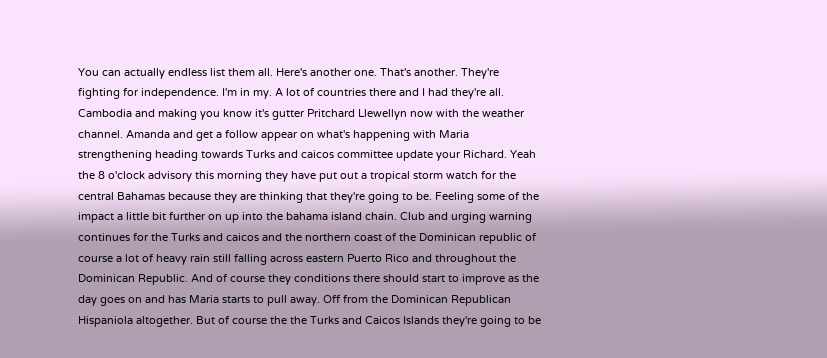You can actually endless list them all. Here's another one. That's another. They're fighting for independence. I'm in my. A lot of countries there and I had they're all. Cambodia and making you know it's gutter Pritchard Llewellyn now with the weather channel. Amanda and get a follow appear on what's happening with Maria strengthening heading towards Turks and caicos committee update your Richard. Yeah the 8 o'clock advisory this morning they have put out a tropical storm watch for the central Bahamas because they are thinking that they're going to be. Feeling some of the impact a little bit further on up into the bahama island chain. Club and urging warning continues for the Turks and caicos and the northern coast of the Dominican republic of course a lot of heavy rain still falling across eastern Puerto Rico and throughout the Dominican Republic. And of course they conditions there should start to improve as the day goes on and has Maria starts to pull away. Off from the Dominican Republican Hispaniola altogether. But of course the the Turks and Caicos Islands they're going to be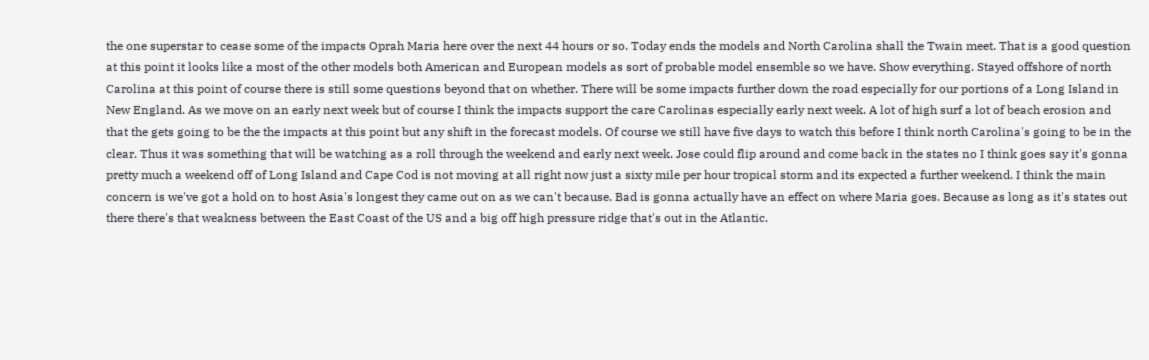the one superstar to cease some of the impacts Oprah Maria here over the next 44 hours or so. Today ends the models and North Carolina shall the Twain meet. That is a good question at this point it looks like a most of the other models both American and European models as sort of probable model ensemble so we have. Show everything. Stayed offshore of north Carolina at this point of course there is still some questions beyond that on whether. There will be some impacts further down the road especially for our portions of a Long Island in New England. As we move on an early next week but of course I think the impacts support the care Carolinas especially early next week. A lot of high surf a lot of beach erosion and that the gets going to be the the impacts at this point but any shift in the forecast models. Of course we still have five days to watch this before I think north Carolina's going to be in the clear. Thus it was something that will be watching as a roll through the weekend and early next week. Jose could flip around and come back in the states no I think goes say it's gonna pretty much a weekend off of Long Island and Cape Cod is not moving at all right now just a sixty mile per hour tropical storm and its expected a further weekend. I think the main concern is we've got a hold on to host Asia's longest they came out on as we can't because. Bad is gonna actually have an effect on where Maria goes. Because as long as it's states out there there's that weakness between the East Coast of the US and a big off high pressure ridge that's out in the Atlantic.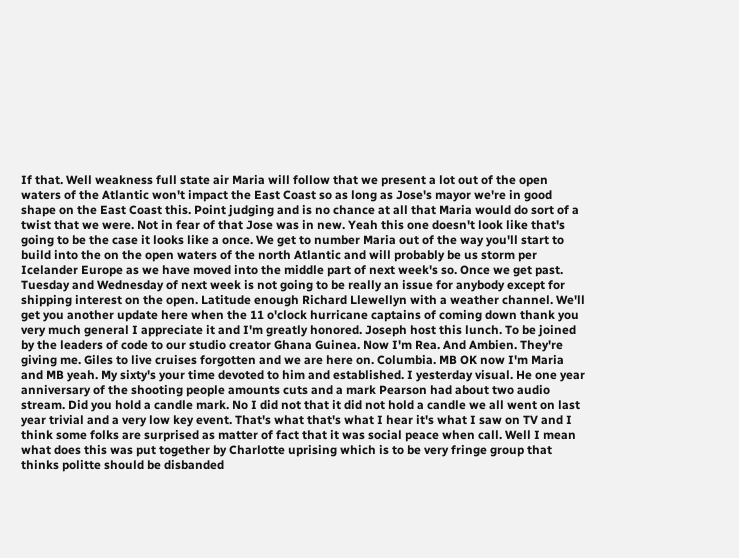If that. Well weakness full state air Maria will follow that we present a lot out of the open waters of the Atlantic won't impact the East Coast so as long as Jose's mayor we're in good shape on the East Coast this. Point judging and is no chance at all that Maria would do sort of a twist that we were. Not in fear of that Jose was in new. Yeah this one doesn't look like that's going to be the case it looks like a once. We get to number Maria out of the way you'll start to build into the on the open waters of the north Atlantic and will probably be us storm per Icelander Europe as we have moved into the middle part of next week's so. Once we get past. Tuesday and Wednesday of next week is not going to be really an issue for anybody except for shipping interest on the open. Latitude enough Richard Llewellyn with a weather channel. We'll get you another update here when the 11 o'clock hurricane captains of coming down thank you very much general I appreciate it and I'm greatly honored. Joseph host this lunch. To be joined by the leaders of code to our studio creator Ghana Guinea. Now I'm Rea. And Ambien. They're giving me. Giles to live cruises forgotten and we are here on. Columbia. MB OK now I'm Maria and MB yeah. My sixty's your time devoted to him and established. I yesterday visual. He one year anniversary of the shooting people amounts cuts and a mark Pearson had about two audio stream. Did you hold a candle mark. No I did not that it did not hold a candle we all went on last year trivial and a very low key event. That's what that's what I hear it's what I saw on TV and I think some folks are surprised as matter of fact that it was social peace when call. Well I mean what does this was put together by Charlotte uprising which is to be very fringe group that thinks politte should be disbanded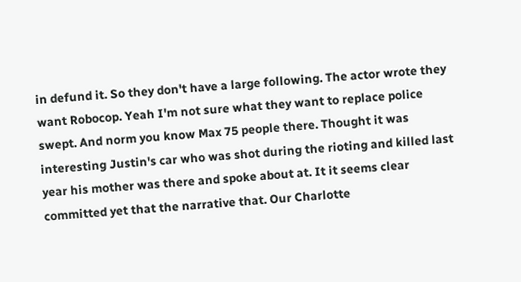in defund it. So they don't have a large following. The actor wrote they want Robocop. Yeah I'm not sure what they want to replace police swept. And norm you know Max 75 people there. Thought it was interesting Justin's car who was shot during the rioting and killed last year his mother was there and spoke about at. It it seems clear committed yet that the narrative that. Our Charlotte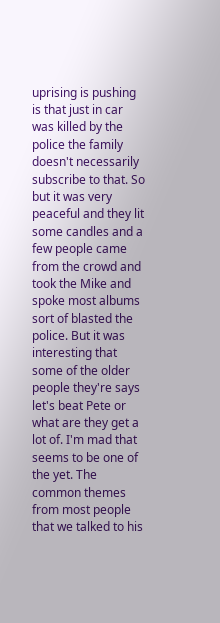uprising is pushing is that just in car was killed by the police the family doesn't necessarily subscribe to that. So but it was very peaceful and they lit some candles and a few people came from the crowd and took the Mike and spoke most albums sort of blasted the police. But it was interesting that some of the older people they're says let's beat Pete or what are they get a lot of. I'm mad that seems to be one of the yet. The common themes from most people that we talked to his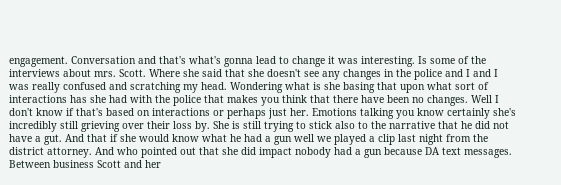engagement. Conversation and that's what's gonna lead to change it was interesting. Is some of the interviews about mrs. Scott. Where she said that she doesn't see any changes in the police and I and I was really confused and scratching my head. Wondering what is she basing that upon what sort of interactions has she had with the police that makes you think that there have been no changes. Well I don't know if that's based on interactions or perhaps just her. Emotions talking you know certainly she's incredibly still grieving over their loss by. She is still trying to stick also to the narrative that he did not have a gut. And that if she would know what he had a gun well we played a clip last night from the district attorney. And who pointed out that she did impact nobody had a gun because DA text messages. Between business Scott and her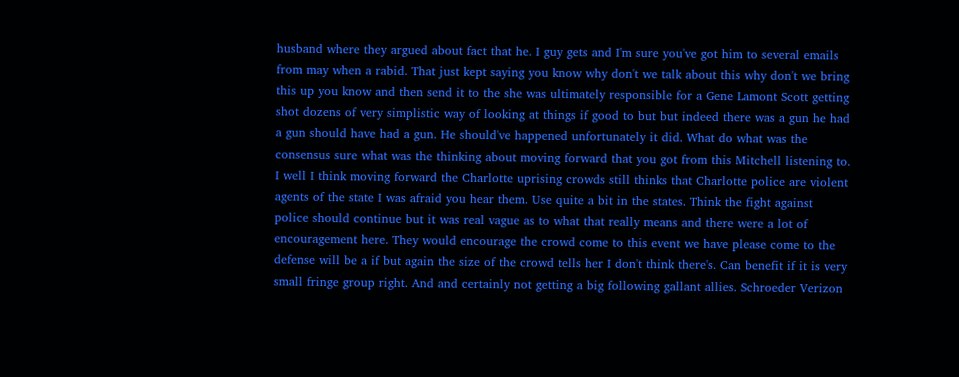husband where they argued about fact that he. I guy gets and I'm sure you've got him to several emails from may when a rabid. That just kept saying you know why don't we talk about this why don't we bring this up you know and then send it to the she was ultimately responsible for a Gene Lamont Scott getting shot dozens of very simplistic way of looking at things if good to but but indeed there was a gun he had a gun should have had a gun. He should've happened unfortunately it did. What do what was the consensus sure what was the thinking about moving forward that you got from this Mitchell listening to. I well I think moving forward the Charlotte uprising crowds still thinks that Charlotte police are violent agents of the state I was afraid you hear them. Use quite a bit in the states. Think the fight against police should continue but it was real vague as to what that really means and there were a lot of encouragement here. They would encourage the crowd come to this event we have please come to the defense will be a if but again the size of the crowd tells her I don't think there's. Can benefit if it is very small fringe group right. And and certainly not getting a big following gallant allies. Schroeder Verizon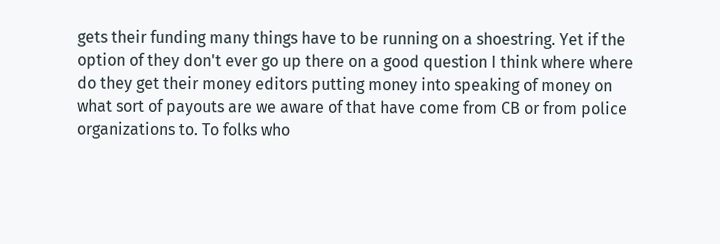gets their funding many things have to be running on a shoestring. Yet if the option of they don't ever go up there on a good question I think where where do they get their money editors putting money into speaking of money on what sort of payouts are we aware of that have come from CB or from police organizations to. To folks who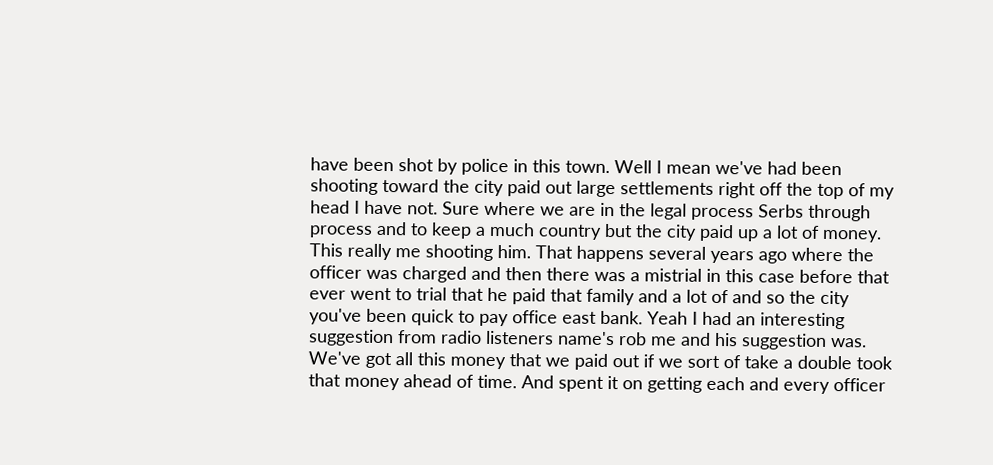have been shot by police in this town. Well I mean we've had been shooting toward the city paid out large settlements right off the top of my head I have not. Sure where we are in the legal process Serbs through process and to keep a much country but the city paid up a lot of money. This really me shooting him. That happens several years ago where the officer was charged and then there was a mistrial in this case before that ever went to trial that he paid that family and a lot of and so the city you've been quick to pay office east bank. Yeah I had an interesting suggestion from radio listeners name's rob me and his suggestion was. We've got all this money that we paid out if we sort of take a double took that money ahead of time. And spent it on getting each and every officer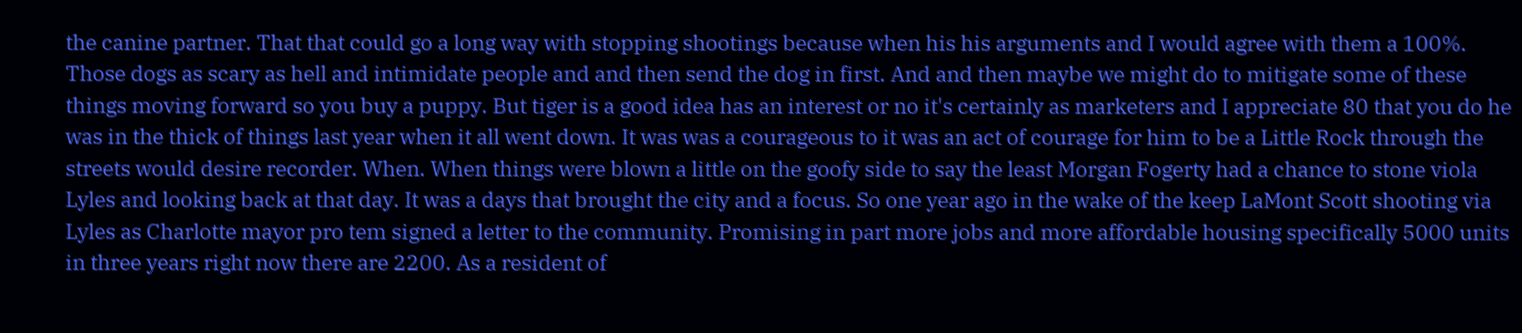the canine partner. That that could go a long way with stopping shootings because when his his arguments and I would agree with them a 100%. Those dogs as scary as hell and intimidate people and and then send the dog in first. And and then maybe we might do to mitigate some of these things moving forward so you buy a puppy. But tiger is a good idea has an interest or no it's certainly as marketers and I appreciate 80 that you do he was in the thick of things last year when it all went down. It was was a courageous to it was an act of courage for him to be a Little Rock through the streets would desire recorder. When. When things were blown a little on the goofy side to say the least Morgan Fogerty had a chance to stone viola Lyles and looking back at that day. It was a days that brought the city and a focus. So one year ago in the wake of the keep LaMont Scott shooting via Lyles as Charlotte mayor pro tem signed a letter to the community. Promising in part more jobs and more affordable housing specifically 5000 units in three years right now there are 2200. As a resident of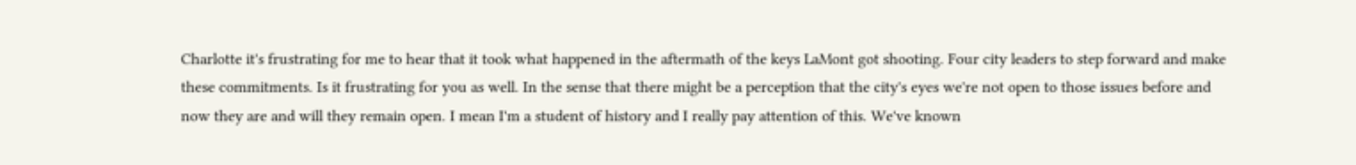Charlotte it's frustrating for me to hear that it took what happened in the aftermath of the keys LaMont got shooting. Four city leaders to step forward and make these commitments. Is it frustrating for you as well. In the sense that there might be a perception that the city's eyes we're not open to those issues before and now they are and will they remain open. I mean I'm a student of history and I really pay attention of this. We've known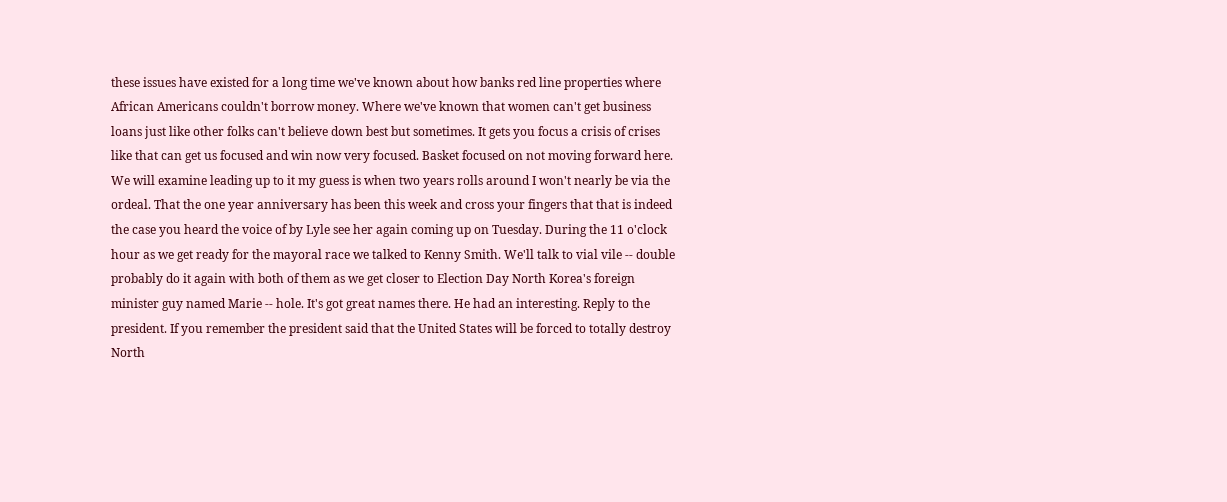these issues have existed for a long time we've known about how banks red line properties where African Americans couldn't borrow money. Where we've known that women can't get business loans just like other folks can't believe down best but sometimes. It gets you focus a crisis of crises like that can get us focused and win now very focused. Basket focused on not moving forward here. We will examine leading up to it my guess is when two years rolls around I won't nearly be via the ordeal. That the one year anniversary has been this week and cross your fingers that that is indeed the case you heard the voice of by Lyle see her again coming up on Tuesday. During the 11 o'clock hour as we get ready for the mayoral race we talked to Kenny Smith. We'll talk to vial vile -- double probably do it again with both of them as we get closer to Election Day North Korea's foreign minister guy named Marie -- hole. It's got great names there. He had an interesting. Reply to the president. If you remember the president said that the United States will be forced to totally destroy North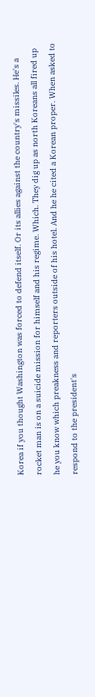Korea if you thought Washington was forced to defend itself. Or its allies against the country's missiles. He's a rocket man is on a suicide mission for himself and his regime. Which. They dig up as north Koreans all fired up he you know which preakness and reporters outside of his hotel. And he he cited a Korean proper. When asked to respond to the president's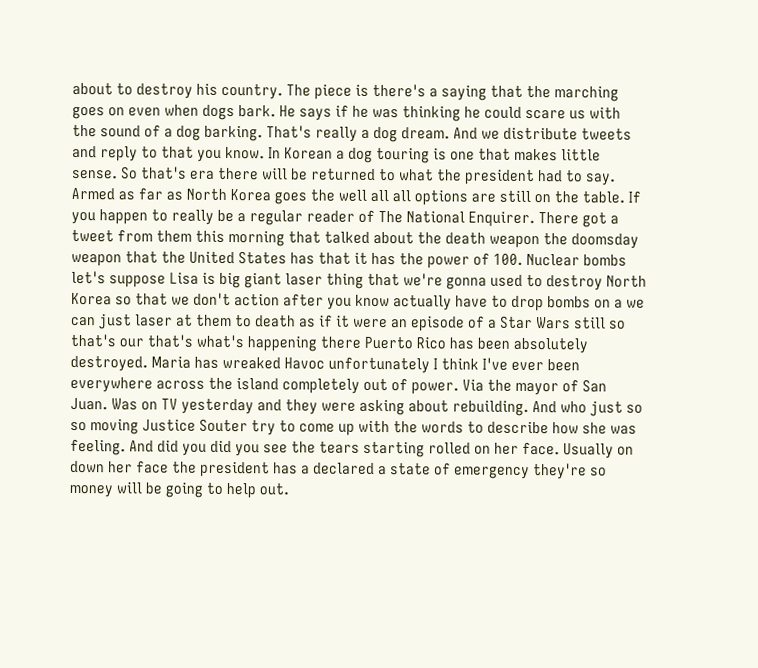about to destroy his country. The piece is there's a saying that the marching goes on even when dogs bark. He says if he was thinking he could scare us with the sound of a dog barking. That's really a dog dream. And we distribute tweets and reply to that you know. In Korean a dog touring is one that makes little sense. So that's era there will be returned to what the president had to say. Armed as far as North Korea goes the well all all options are still on the table. If you happen to really be a regular reader of The National Enquirer. There got a tweet from them this morning that talked about the death weapon the doomsday weapon that the United States has that it has the power of 100. Nuclear bombs let's suppose Lisa is big giant laser thing that we're gonna used to destroy North Korea so that we don't action after you know actually have to drop bombs on a we can just laser at them to death as if it were an episode of a Star Wars still so that's our that's what's happening there Puerto Rico has been absolutely destroyed. Maria has wreaked Havoc unfortunately I think I've ever been everywhere across the island completely out of power. Via the mayor of San Juan. Was on TV yesterday and they were asking about rebuilding. And who just so so moving Justice Souter try to come up with the words to describe how she was feeling. And did you did you see the tears starting rolled on her face. Usually on down her face the president has a declared a state of emergency they're so money will be going to help out.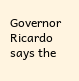Governor Ricardo says the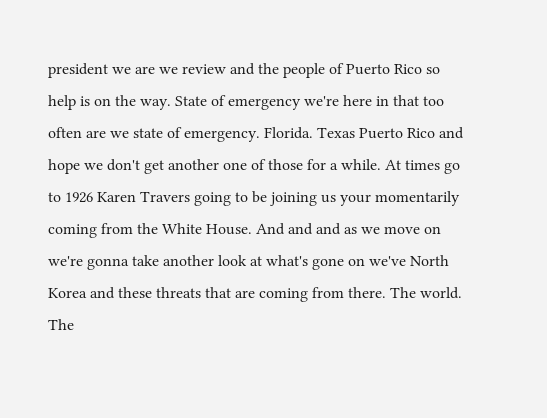president we are we review and the people of Puerto Rico so help is on the way. State of emergency we're here in that too often are we state of emergency. Florida. Texas Puerto Rico and hope we don't get another one of those for a while. At times go to 1926 Karen Travers going to be joining us your momentarily coming from the White House. And and and as we move on we're gonna take another look at what's gone on we've North Korea and these threats that are coming from there. The world. The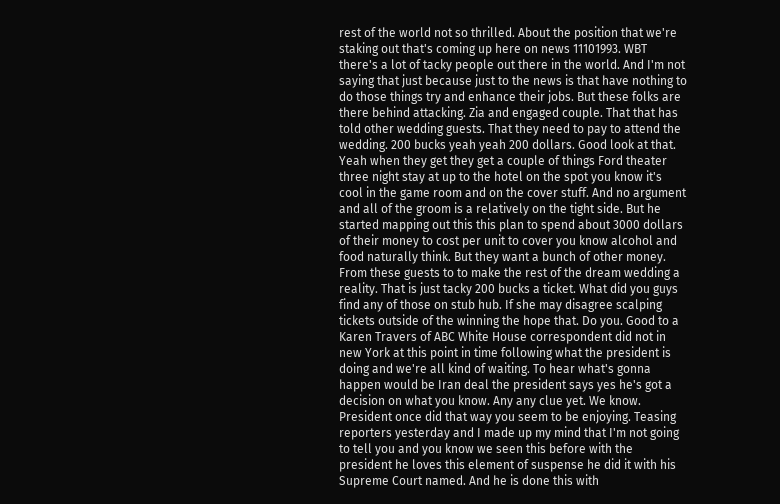rest of the world not so thrilled. About the position that we're staking out that's coming up here on news 11101993. WBT there's a lot of tacky people out there in the world. And I'm not saying that just because just to the news is that have nothing to do those things try and enhance their jobs. But these folks are there behind attacking. Zia and engaged couple. That that has told other wedding guests. That they need to pay to attend the wedding. 200 bucks yeah yeah 200 dollars. Good look at that. Yeah when they get they get a couple of things Ford theater three night stay at up to the hotel on the spot you know it's cool in the game room and on the cover stuff. And no argument and all of the groom is a relatively on the tight side. But he started mapping out this this plan to spend about 3000 dollars of their money to cost per unit to cover you know alcohol and food naturally think. But they want a bunch of other money. From these guests to to make the rest of the dream wedding a reality. That is just tacky 200 bucks a ticket. What did you guys find any of those on stub hub. If she may disagree scalping tickets outside of the winning the hope that. Do you. Good to a Karen Travers of ABC White House correspondent did not in new York at this point in time following what the president is doing and we're all kind of waiting. To hear what's gonna happen would be Iran deal the president says yes he's got a decision on what you know. Any any clue yet. We know. President once did that way you seem to be enjoying. Teasing reporters yesterday and I made up my mind that I'm not going to tell you and you know we seen this before with the president he loves this element of suspense he did it with his Supreme Court named. And he is done this with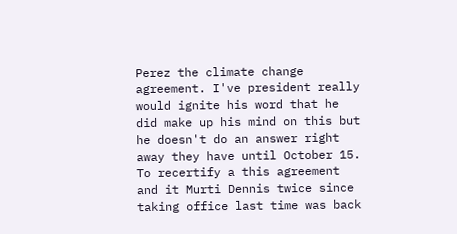Perez the climate change agreement. I've president really would ignite his word that he did make up his mind on this but he doesn't do an answer right away they have until October 15. To recertify a this agreement and it Murti Dennis twice since taking office last time was back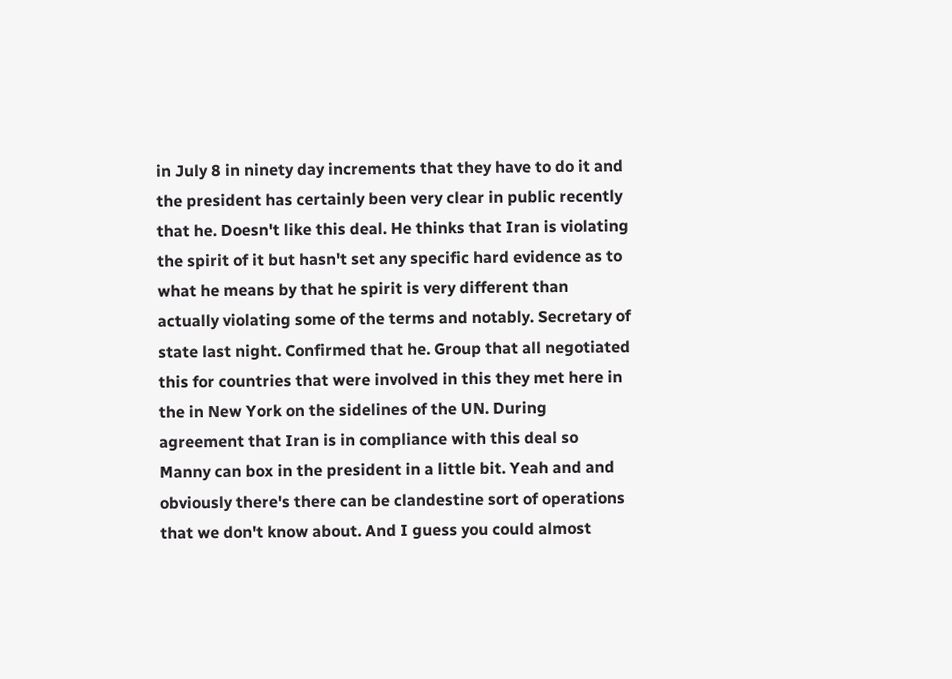in July 8 in ninety day increments that they have to do it and the president has certainly been very clear in public recently that he. Doesn't like this deal. He thinks that Iran is violating the spirit of it but hasn't set any specific hard evidence as to what he means by that he spirit is very different than actually violating some of the terms and notably. Secretary of state last night. Confirmed that he. Group that all negotiated this for countries that were involved in this they met here in the in New York on the sidelines of the UN. During agreement that Iran is in compliance with this deal so Manny can box in the president in a little bit. Yeah and and obviously there's there can be clandestine sort of operations that we don't know about. And I guess you could almost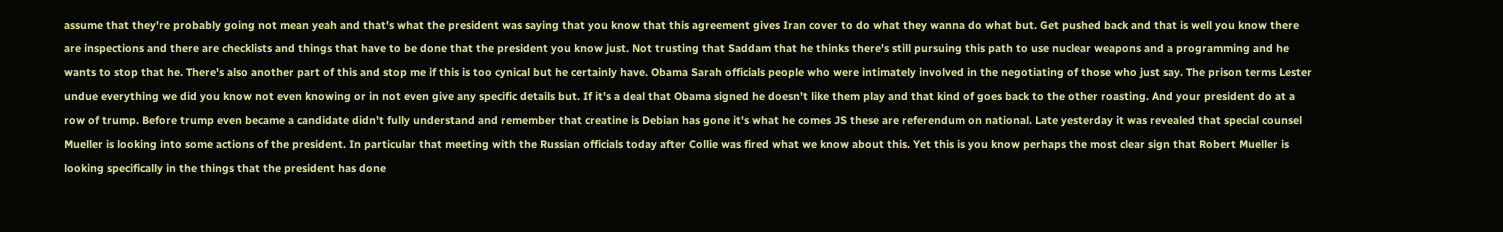assume that they're probably going not mean yeah and that's what the president was saying that you know that this agreement gives Iran cover to do what they wanna do what but. Get pushed back and that is well you know there are inspections and there are checklists and things that have to be done that the president you know just. Not trusting that Saddam that he thinks there's still pursuing this path to use nuclear weapons and a programming and he wants to stop that he. There's also another part of this and stop me if this is too cynical but he certainly have. Obama Sarah officials people who were intimately involved in the negotiating of those who just say. The prison terms Lester undue everything we did you know not even knowing or in not even give any specific details but. If it's a deal that Obama signed he doesn't like them play and that kind of goes back to the other roasting. And your president do at a row of trump. Before trump even became a candidate didn't fully understand and remember that creatine is Debian has gone it's what he comes JS these are referendum on national. Late yesterday it was revealed that special counsel Mueller is looking into some actions of the president. In particular that meeting with the Russian officials today after Collie was fired what we know about this. Yet this is you know perhaps the most clear sign that Robert Mueller is looking specifically in the things that the president has done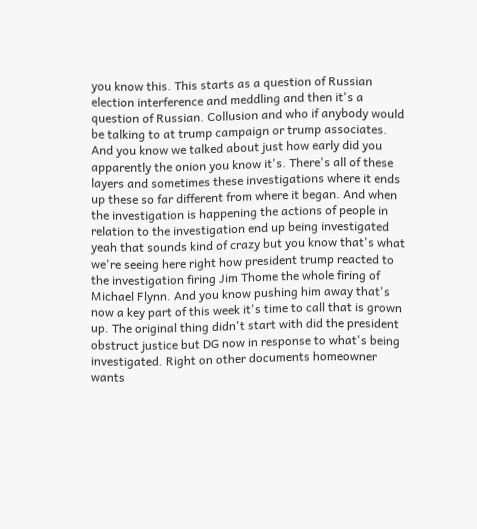you know this. This starts as a question of Russian election interference and meddling and then it's a question of Russian. Collusion and who if anybody would be talking to at trump campaign or trump associates. And you know we talked about just how early did you apparently the onion you know it's. There's all of these layers and sometimes these investigations where it ends up these so far different from where it began. And when the investigation is happening the actions of people in relation to the investigation end up being investigated yeah that sounds kind of crazy but you know that's what we're seeing here right how president trump reacted to the investigation firing Jim Thome the whole firing of Michael Flynn. And you know pushing him away that's now a key part of this week it's time to call that is grown up. The original thing didn't start with did the president obstruct justice but DG now in response to what's being investigated. Right on other documents homeowner wants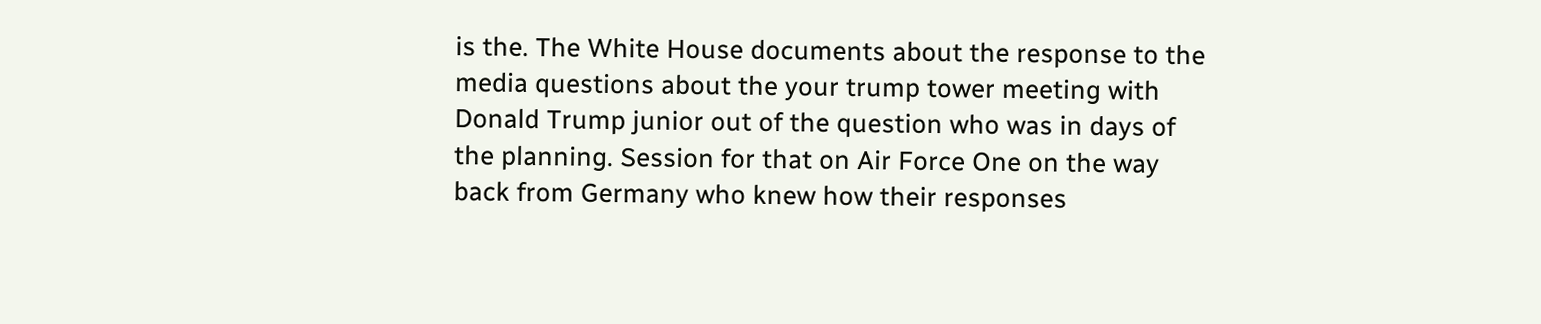is the. The White House documents about the response to the media questions about the your trump tower meeting with Donald Trump junior out of the question who was in days of the planning. Session for that on Air Force One on the way back from Germany who knew how their responses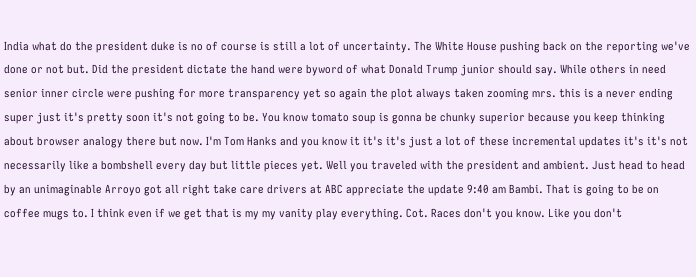India what do the president duke is no of course is still a lot of uncertainty. The White House pushing back on the reporting we've done or not but. Did the president dictate the hand were byword of what Donald Trump junior should say. While others in need senior inner circle were pushing for more transparency yet so again the plot always taken zooming mrs. this is a never ending super just it's pretty soon it's not going to be. You know tomato soup is gonna be chunky superior because you keep thinking about browser analogy there but now. I'm Tom Hanks and you know it it's it's just a lot of these incremental updates it's it's not necessarily like a bombshell every day but little pieces yet. Well you traveled with the president and ambient. Just head to head by an unimaginable Arroyo got all right take care drivers at ABC appreciate the update 9:40 am Bambi. That is going to be on coffee mugs to. I think even if we get that is my my vanity play everything. Cot. Races don't you know. Like you don't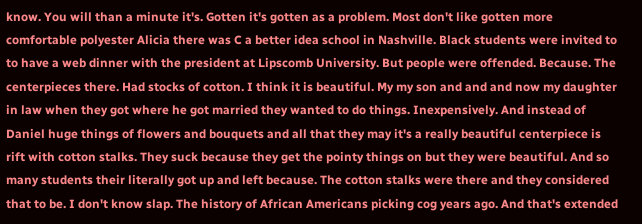know. You will than a minute it's. Gotten it's gotten as a problem. Most don't like gotten more comfortable polyester Alicia there was C a better idea school in Nashville. Black students were invited to to have a web dinner with the president at Lipscomb University. But people were offended. Because. The centerpieces there. Had stocks of cotton. I think it is beautiful. My my son and and and now my daughter in law when they got where he got married they wanted to do things. Inexpensively. And instead of Daniel huge things of flowers and bouquets and all that they may it's a really beautiful centerpiece is rift with cotton stalks. They suck because they get the pointy things on but they were beautiful. And so many students their literally got up and left because. The cotton stalks were there and they considered that to be. I don't know slap. The history of African Americans picking cog years ago. And that's extended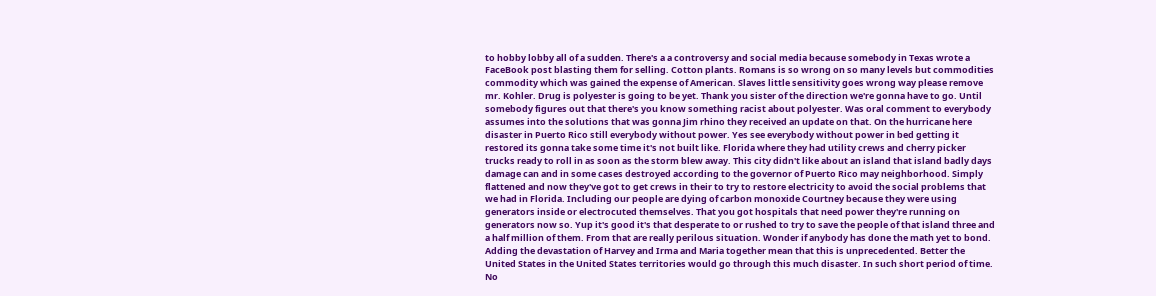to hobby lobby all of a sudden. There's a a controversy and social media because somebody in Texas wrote a FaceBook post blasting them for selling. Cotton plants. Romans is so wrong on so many levels but commodities commodity which was gained the expense of American. Slaves little sensitivity goes wrong way please remove mr. Kohler. Drug is polyester is going to be yet. Thank you sister of the direction we're gonna have to go. Until somebody figures out that there's you know something racist about polyester. Was oral comment to everybody assumes into the solutions that was gonna Jim rhino they received an update on that. On the hurricane here disaster in Puerto Rico still everybody without power. Yes see everybody without power in bed getting it restored its gonna take some time it's not built like. Florida where they had utility crews and cherry picker trucks ready to roll in as soon as the storm blew away. This city didn't like about an island that island badly days damage can and in some cases destroyed according to the governor of Puerto Rico may neighborhood. Simply flattened and now they've got to get crews in their to try to restore electricity to avoid the social problems that we had in Florida. Including our people are dying of carbon monoxide Courtney because they were using generators inside or electrocuted themselves. That you got hospitals that need power they're running on generators now so. Yup it's good it's that desperate to or rushed to try to save the people of that island three and a half million of them. From that are really perilous situation. Wonder if anybody has done the math yet to bond. Adding the devastation of Harvey and Irma and Maria together mean that this is unprecedented. Better the United States in the United States territories would go through this much disaster. In such short period of time. No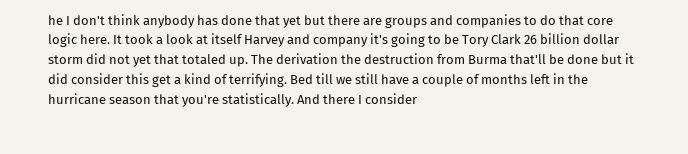he I don't think anybody has done that yet but there are groups and companies to do that core logic here. It took a look at itself Harvey and company it's going to be Tory Clark 26 billion dollar storm did not yet that totaled up. The derivation the destruction from Burma that'll be done but it did consider this get a kind of terrifying. Bed till we still have a couple of months left in the hurricane season that you're statistically. And there I consider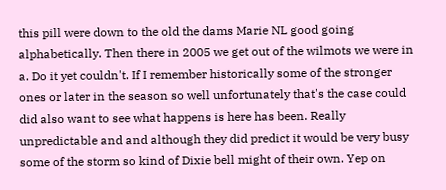this pill were down to the old the dams Marie NL good going alphabetically. Then there in 2005 we get out of the wilmots we were in a. Do it yet couldn't. If I remember historically some of the stronger ones or later in the season so well unfortunately that's the case could did also want to see what happens is here has been. Really unpredictable and and although they did predict it would be very busy some of the storm so kind of Dixie bell might of their own. Yep on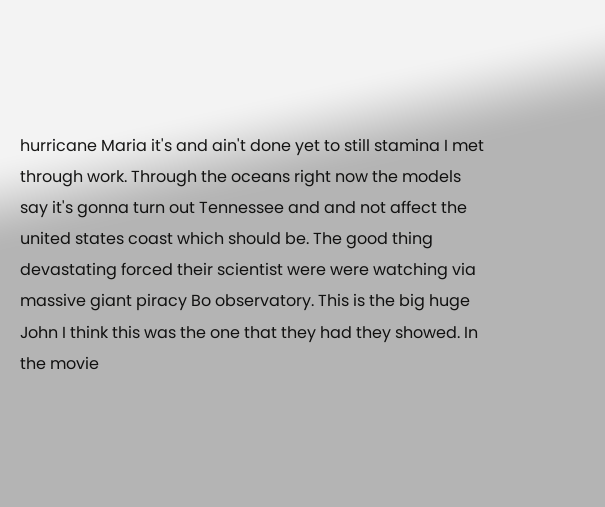hurricane Maria it's and ain't done yet to still stamina I met through work. Through the oceans right now the models say it's gonna turn out Tennessee and and not affect the united states coast which should be. The good thing devastating forced their scientist were were watching via massive giant piracy Bo observatory. This is the big huge John I think this was the one that they had they showed. In the movie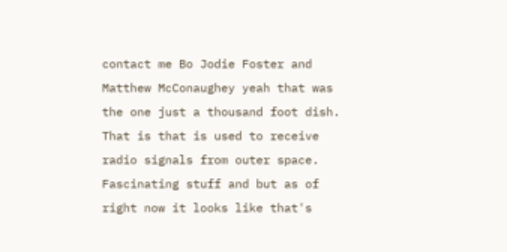contact me Bo Jodie Foster and Matthew McConaughey yeah that was the one just a thousand foot dish. That is that is used to receive radio signals from outer space. Fascinating stuff and but as of right now it looks like that's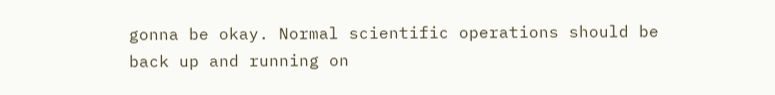gonna be okay. Normal scientific operations should be back up and running on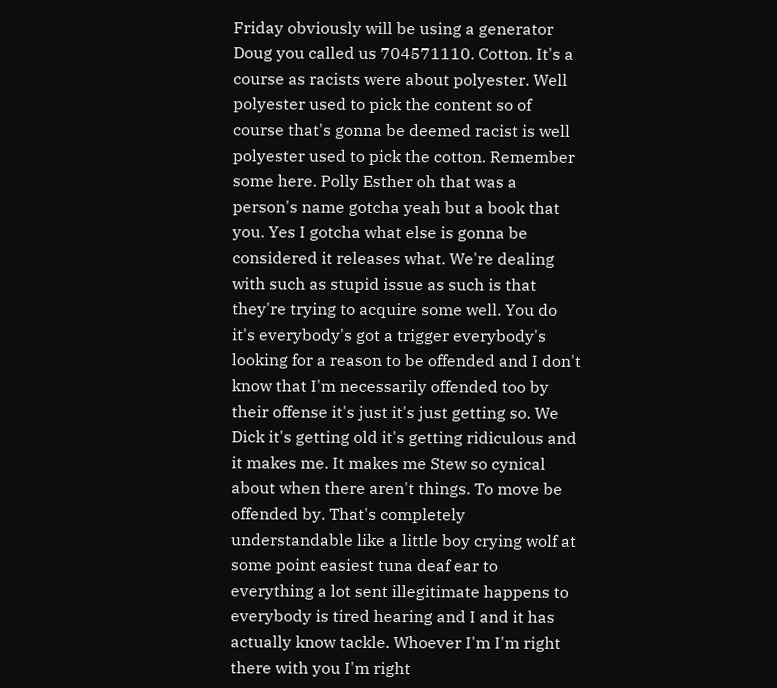Friday obviously will be using a generator Doug you called us 704571110. Cotton. It's a course as racists were about polyester. Well polyester used to pick the content so of course that's gonna be deemed racist is well polyester used to pick the cotton. Remember some here. Polly Esther oh that was a person's name gotcha yeah but a book that you. Yes I gotcha what else is gonna be considered it releases what. We're dealing with such as stupid issue as such is that they're trying to acquire some well. You do it's everybody's got a trigger everybody's looking for a reason to be offended and I don't know that I'm necessarily offended too by their offense it's just it's just getting so. We Dick it's getting old it's getting ridiculous and it makes me. It makes me Stew so cynical about when there aren't things. To move be offended by. That's completely understandable like a little boy crying wolf at some point easiest tuna deaf ear to everything a lot sent illegitimate happens to everybody is tired hearing and I and it has actually know tackle. Whoever I'm I'm right there with you I'm right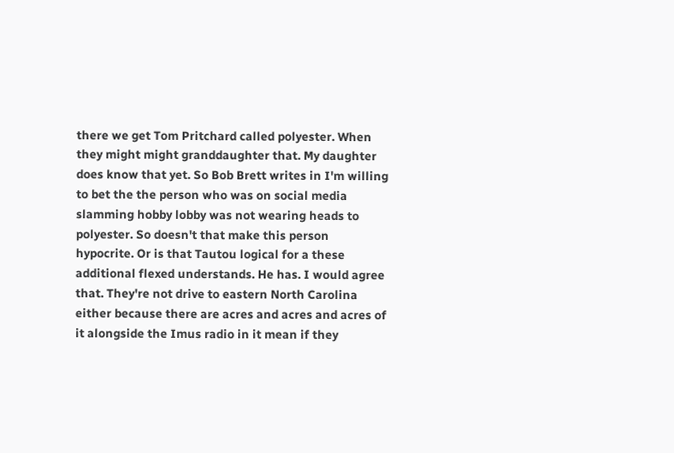there we get Tom Pritchard called polyester. When they might might granddaughter that. My daughter does know that yet. So Bob Brett writes in I'm willing to bet the the person who was on social media slamming hobby lobby was not wearing heads to polyester. So doesn't that make this person hypocrite. Or is that Tautou logical for a these additional flexed understands. He has. I would agree that. They're not drive to eastern North Carolina either because there are acres and acres and acres of it alongside the Imus radio in it mean if they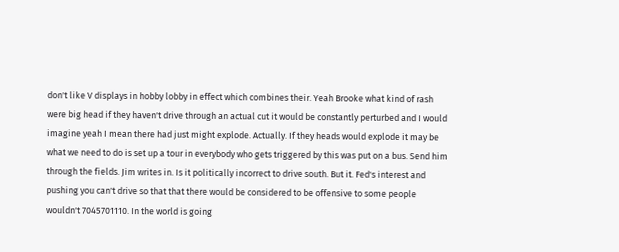don't like V displays in hobby lobby in effect which combines their. Yeah Brooke what kind of rash were big head if they haven't drive through an actual cut it would be constantly perturbed and I would imagine yeah I mean there had just might explode. Actually. If they heads would explode it may be what we need to do is set up a tour in everybody who gets triggered by this was put on a bus. Send him through the fields. Jim writes in. Is it politically incorrect to drive south. But it. Fed's interest and pushing you can't drive so that that there would be considered to be offensive to some people wouldn't 7045701110. In the world is going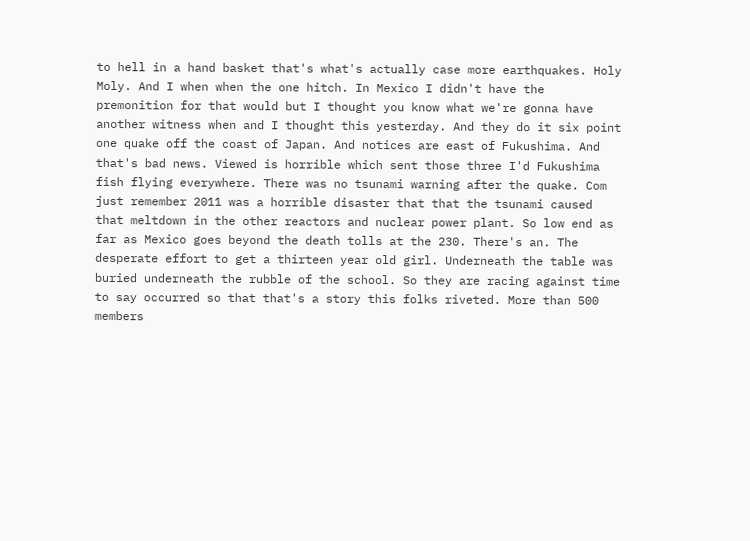to hell in a hand basket that's what's actually case more earthquakes. Holy Moly. And I when when the one hitch. In Mexico I didn't have the premonition for that would but I thought you know what we're gonna have another witness when and I thought this yesterday. And they do it six point one quake off the coast of Japan. And notices are east of Fukushima. And that's bad news. Viewed is horrible which sent those three I'd Fukushima fish flying everywhere. There was no tsunami warning after the quake. Com just remember 2011 was a horrible disaster that that the tsunami caused that meltdown in the other reactors and nuclear power plant. So low end as far as Mexico goes beyond the death tolls at the 230. There's an. The desperate effort to get a thirteen year old girl. Underneath the table was buried underneath the rubble of the school. So they are racing against time to say occurred so that that's a story this folks riveted. More than 500 members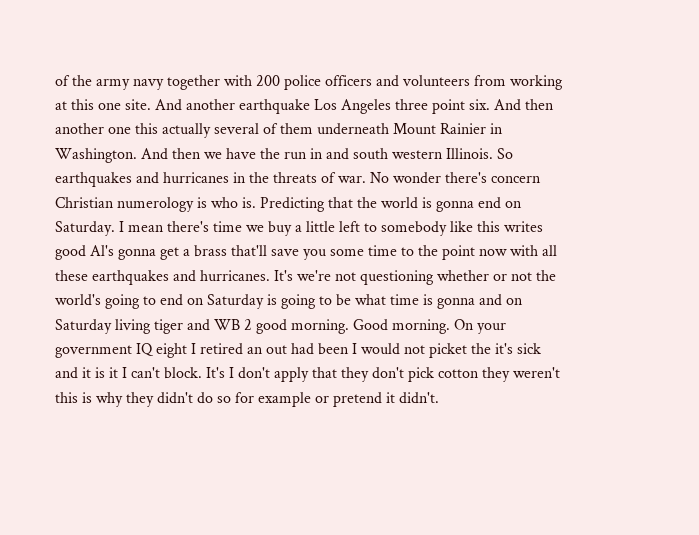of the army navy together with 200 police officers and volunteers from working at this one site. And another earthquake Los Angeles three point six. And then another one this actually several of them underneath Mount Rainier in Washington. And then we have the run in and south western Illinois. So earthquakes and hurricanes in the threats of war. No wonder there's concern Christian numerology is who is. Predicting that the world is gonna end on Saturday. I mean there's time we buy a little left to somebody like this writes good Al's gonna get a brass that'll save you some time to the point now with all these earthquakes and hurricanes. It's we're not questioning whether or not the world's going to end on Saturday is going to be what time is gonna and on Saturday living tiger and WB 2 good morning. Good morning. On your government IQ eight I retired an out had been I would not picket the it's sick and it is it I can't block. It's I don't apply that they don't pick cotton they weren't this is why they didn't do so for example or pretend it didn't.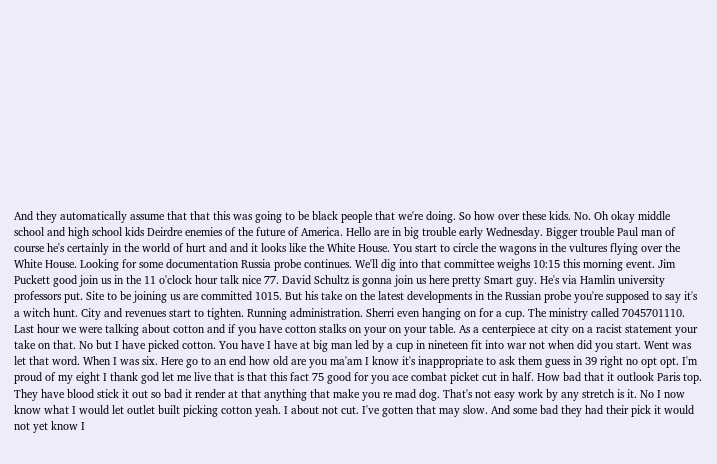And they automatically assume that that this was going to be black people that we're doing. So how over these kids. No. Oh okay middle school and high school kids Deirdre enemies of the future of America. Hello are in big trouble early Wednesday. Bigger trouble Paul man of course he's certainly in the world of hurt and and it looks like the White House. You start to circle the wagons in the vultures flying over the White House. Looking for some documentation Russia probe continues. We'll dig into that committee weighs 10:15 this morning event. Jim Puckett good join us in the 11 o'clock hour talk nice 77. David Schultz is gonna join us here pretty Smart guy. He's via Hamlin university professors put. Site to be joining us are committed 1015. But his take on the latest developments in the Russian probe you're supposed to say it's a witch hunt. City and revenues start to tighten. Running administration. Sherri even hanging on for a cup. The ministry called 7045701110. Last hour we were talking about cotton and if you have cotton stalks on your on your table. As a centerpiece at city on a racist statement your take on that. No but I have picked cotton. You have I have at big man led by a cup in nineteen fit into war not when did you start. Went was let that word. When I was six. Here go to an end how old are you ma'am I know it's inappropriate to ask them guess in 39 right no opt opt. I'm proud of my eight I thank god let me live that is that this fact 75 good for you ace combat picket cut in half. How bad that it outlook Paris top. They have blood stick it out so bad it render at that anything that make you re mad dog. That's not easy work by any stretch is it. No I now know what I would let outlet built picking cotton yeah. I about not cut. I've gotten that may slow. And some bad they had their pick it would not yet know I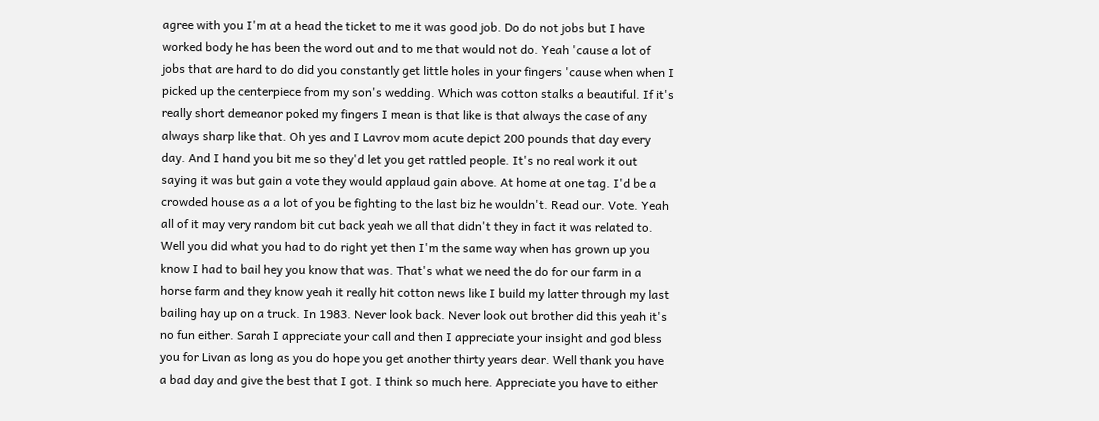agree with you I'm at a head the ticket to me it was good job. Do do not jobs but I have worked body he has been the word out and to me that would not do. Yeah 'cause a lot of jobs that are hard to do did you constantly get little holes in your fingers 'cause when when I picked up the centerpiece from my son's wedding. Which was cotton stalks a beautiful. If it's really short demeanor poked my fingers I mean is that like is that always the case of any always sharp like that. Oh yes and I Lavrov mom acute depict 200 pounds that day every day. And I hand you bit me so they'd let you get rattled people. It's no real work it out saying it was but gain a vote they would applaud gain above. At home at one tag. I'd be a crowded house as a a lot of you be fighting to the last biz he wouldn't. Read our. Vote. Yeah all of it may very random bit cut back yeah we all that didn't they in fact it was related to. Well you did what you had to do right yet then I'm the same way when has grown up you know I had to bail hey you know that was. That's what we need the do for our farm in a horse farm and they know yeah it really hit cotton news like I build my latter through my last bailing hay up on a truck. In 1983. Never look back. Never look out brother did this yeah it's no fun either. Sarah I appreciate your call and then I appreciate your insight and god bless you for Livan as long as you do hope you get another thirty years dear. Well thank you have a bad day and give the best that I got. I think so much here. Appreciate you have to either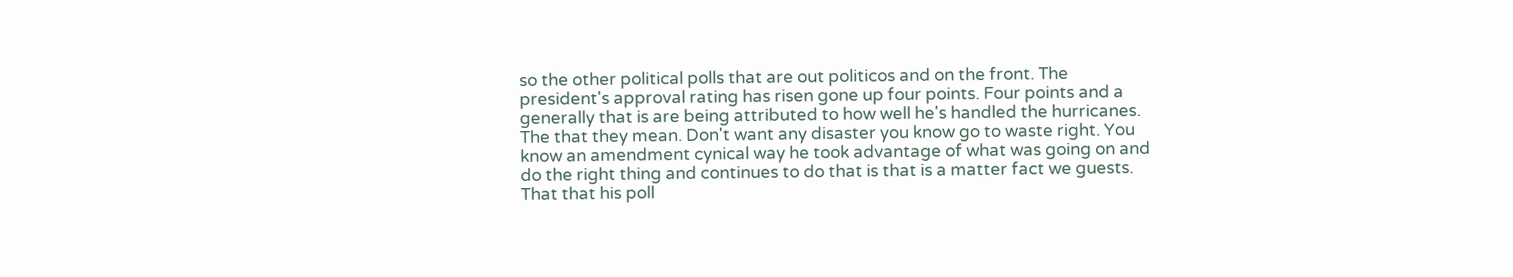so the other political polls that are out politicos and on the front. The president's approval rating has risen gone up four points. Four points and a generally that is are being attributed to how well he's handled the hurricanes. The that they mean. Don't want any disaster you know go to waste right. You know an amendment cynical way he took advantage of what was going on and do the right thing and continues to do that is that is a matter fact we guests. That that his poll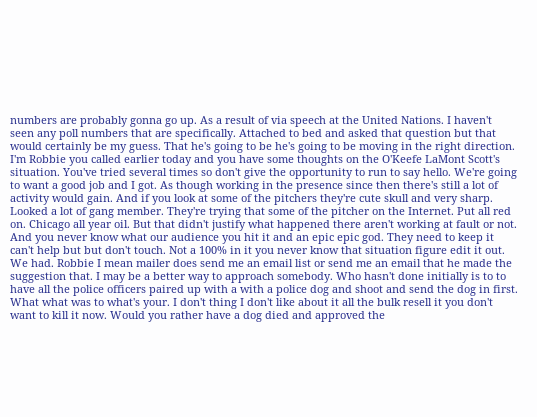numbers are probably gonna go up. As a result of via speech at the United Nations. I haven't seen any poll numbers that are specifically. Attached to bed and asked that question but that would certainly be my guess. That he's going to be he's going to be moving in the right direction. I'm Robbie you called earlier today and you have some thoughts on the O'Keefe LaMont Scott's situation. You've tried several times so don't give the opportunity to run to say hello. We're going to want a good job and I got. As though working in the presence since then there's still a lot of activity would gain. And if you look at some of the pitchers they're cute skull and very sharp. Looked a lot of gang member. They're trying that some of the pitcher on the Internet. Put all red on. Chicago all year oil. But that didn't justify what happened there aren't working at fault or not. And you never know what our audience you hit it and an epic epic god. They need to keep it can't help but but don't touch. Not a 100% in it you never know that situation figure edit it out. We had. Robbie I mean mailer does send me an email list or send me an email that he made the suggestion that. I may be a better way to approach somebody. Who hasn't done initially is to to have all the police officers paired up with a with a police dog and shoot and send the dog in first. What what was to what's your. I don't thing I don't like about it all the bulk resell it you don't want to kill it now. Would you rather have a dog died and approved the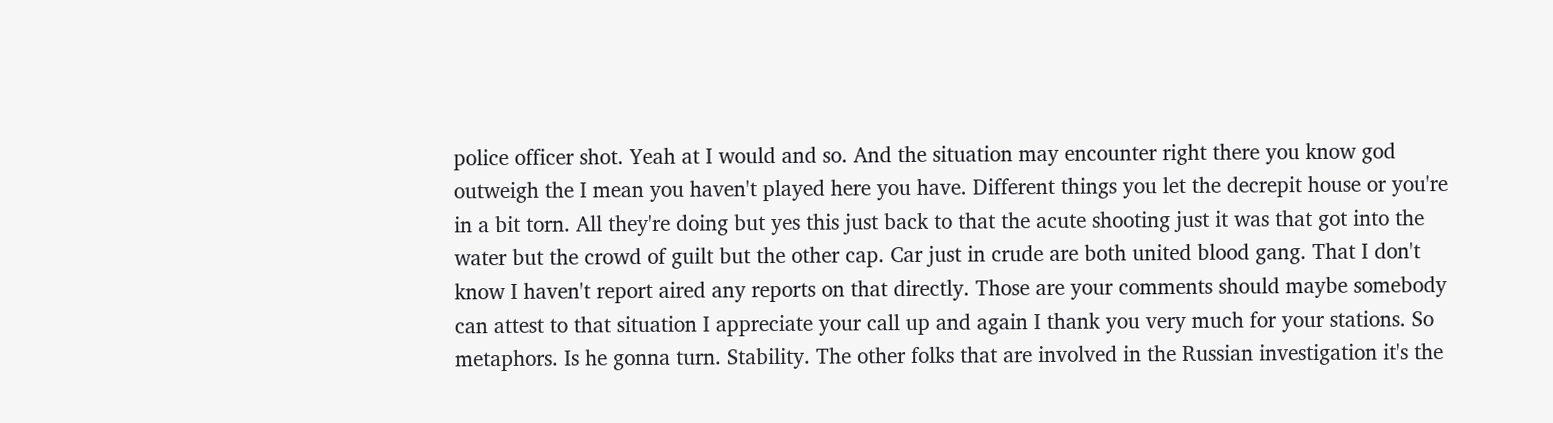police officer shot. Yeah at I would and so. And the situation may encounter right there you know god outweigh the I mean you haven't played here you have. Different things you let the decrepit house or you're in a bit torn. All they're doing but yes this just back to that the acute shooting just it was that got into the water but the crowd of guilt but the other cap. Car just in crude are both united blood gang. That I don't know I haven't report aired any reports on that directly. Those are your comments should maybe somebody can attest to that situation I appreciate your call up and again I thank you very much for your stations. So metaphors. Is he gonna turn. Stability. The other folks that are involved in the Russian investigation it's the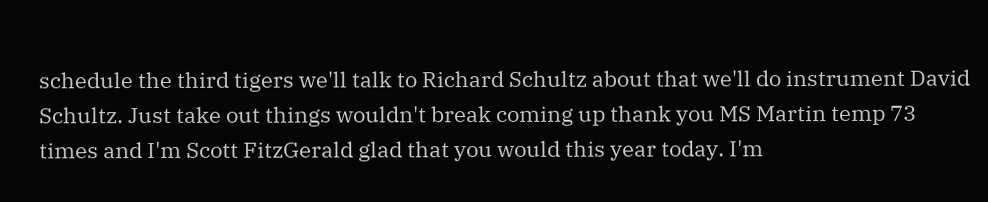schedule the third tigers we'll talk to Richard Schultz about that we'll do instrument David Schultz. Just take out things wouldn't break coming up thank you MS Martin temp 73 times and I'm Scott FitzGerald glad that you would this year today. I'm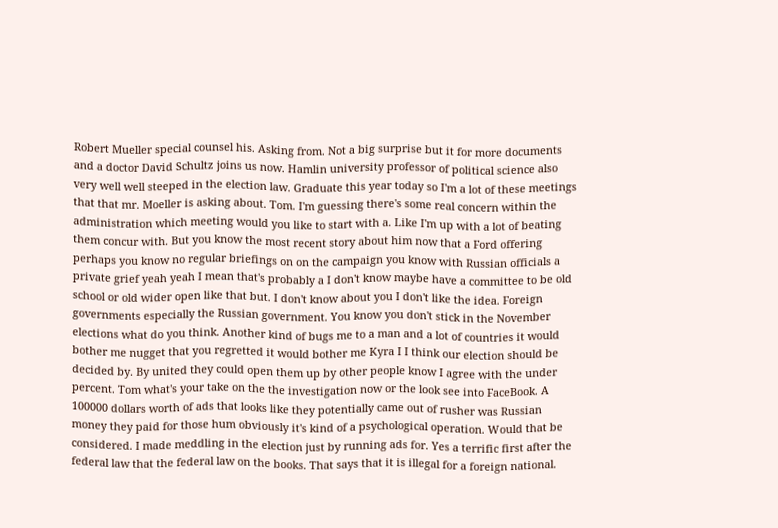Robert Mueller special counsel his. Asking from. Not a big surprise but it for more documents and a doctor David Schultz joins us now. Hamlin university professor of political science also very well well steeped in the election law. Graduate this year today so I'm a lot of these meetings that that mr. Moeller is asking about. Tom. I'm guessing there's some real concern within the administration which meeting would you like to start with a. Like I'm up with a lot of beating them concur with. But you know the most recent story about him now that a Ford offering perhaps you know no regular briefings on on the campaign you know with Russian officials a private grief yeah yeah I mean that's probably a I don't know maybe have a committee to be old school or old wider open like that but. I don't know about you I don't like the idea. Foreign governments especially the Russian government. You know you don't stick in the November elections what do you think. Another kind of bugs me to a man and a lot of countries it would bother me nugget that you regretted it would bother me Kyra I I think our election should be decided by. By united they could open them up by other people know I agree with the under percent. Tom what's your take on the the investigation now or the look see into FaceBook. A 100000 dollars worth of ads that looks like they potentially came out of rusher was Russian money they paid for those hum obviously it's kind of a psychological operation. Would that be considered. I made meddling in the election just by running ads for. Yes a terrific first after the federal law that the federal law on the books. That says that it is illegal for a foreign national.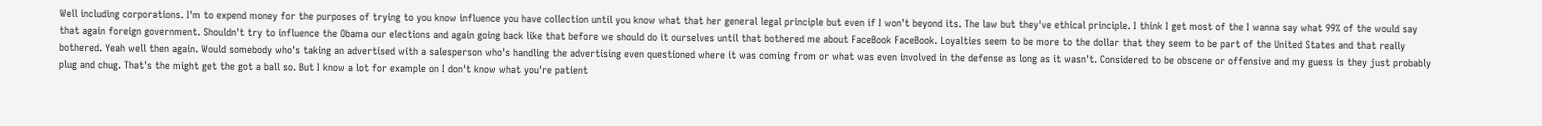Well including corporations. I'm to expend money for the purposes of trying to you know influence you have collection until you know what that her general legal principle but even if I won't beyond its. The law but they've ethical principle. I think I get most of the I wanna say what 99% of the would say that again foreign government. Shouldn't try to influence the Obama our elections and again going back like that before we should do it ourselves until that bothered me about FaceBook FaceBook. Loyalties seem to be more to the dollar that they seem to be part of the United States and that really bothered. Yeah well then again. Would somebody who's taking an advertised with a salesperson who's handling the advertising even questioned where it was coming from or what was even involved in the defense as long as it wasn't. Considered to be obscene or offensive and my guess is they just probably plug and chug. That's the might get the got a ball so. But I know a lot for example on I don't know what you're patient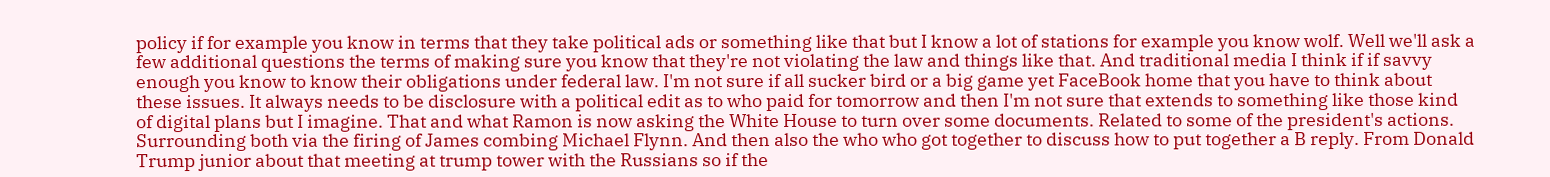policy if for example you know in terms that they take political ads or something like that but I know a lot of stations for example you know wolf. Well we'll ask a few additional questions the terms of making sure you know that they're not violating the law and things like that. And traditional media I think if if savvy enough you know to know their obligations under federal law. I'm not sure if all sucker bird or a big game yet FaceBook home that you have to think about these issues. It always needs to be disclosure with a political edit as to who paid for tomorrow and then I'm not sure that extends to something like those kind of digital plans but I imagine. That and what Ramon is now asking the White House to turn over some documents. Related to some of the president's actions. Surrounding both via the firing of James combing Michael Flynn. And then also the who who got together to discuss how to put together a B reply. From Donald Trump junior about that meeting at trump tower with the Russians so if the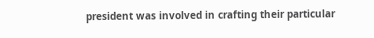president was involved in crafting their particular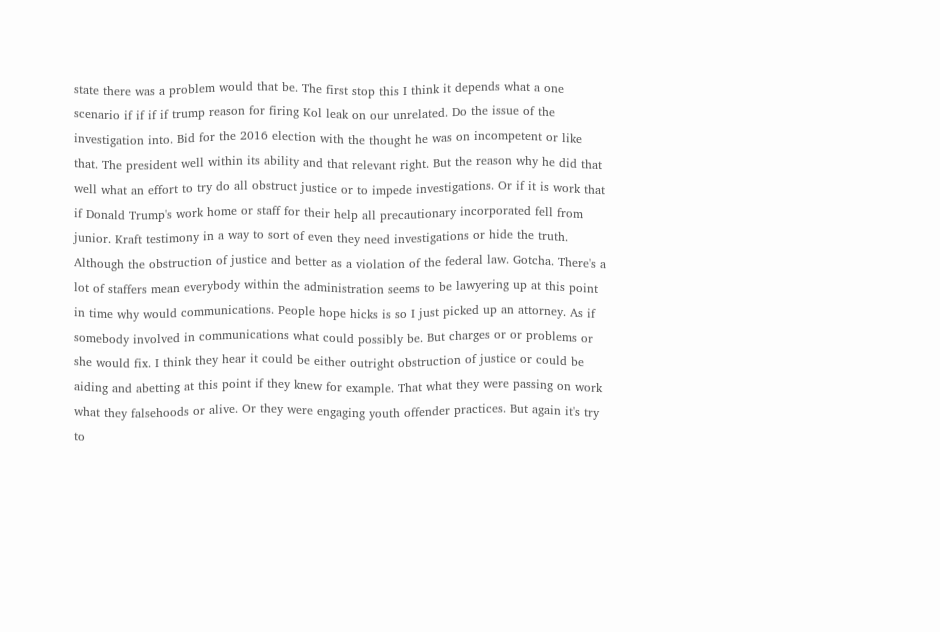state there was a problem would that be. The first stop this I think it depends what a one scenario if if if if trump reason for firing Kol leak on our unrelated. Do the issue of the investigation into. Bid for the 2016 election with the thought he was on incompetent or like that. The president well within its ability and that relevant right. But the reason why he did that well what an effort to try do all obstruct justice or to impede investigations. Or if it is work that if Donald Trump's work home or staff for their help all precautionary incorporated fell from junior. Kraft testimony in a way to sort of even they need investigations or hide the truth. Although the obstruction of justice and better as a violation of the federal law. Gotcha. There's a lot of staffers mean everybody within the administration seems to be lawyering up at this point in time why would communications. People hope hicks is so I just picked up an attorney. As if somebody involved in communications what could possibly be. But charges or or problems or she would fix. I think they hear it could be either outright obstruction of justice or could be aiding and abetting at this point if they knew for example. That what they were passing on work what they falsehoods or alive. Or they were engaging youth offender practices. But again it's try to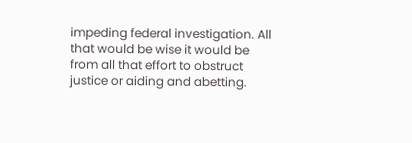impeding federal investigation. All that would be wise it would be from all that effort to obstruct justice or aiding and abetting.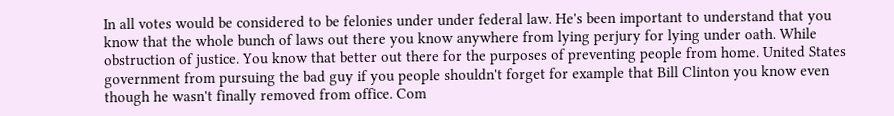In all votes would be considered to be felonies under under federal law. He's been important to understand that you know that the whole bunch of laws out there you know anywhere from lying perjury for lying under oath. While obstruction of justice. You know that better out there for the purposes of preventing people from home. United States government from pursuing the bad guy if you people shouldn't forget for example that Bill Clinton you know even though he wasn't finally removed from office. Com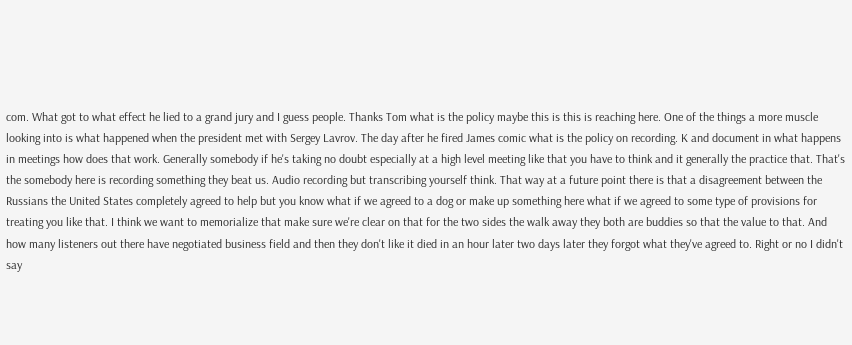com. What got to what effect he lied to a grand jury and I guess people. Thanks Tom what is the policy maybe this is this is reaching here. One of the things a more muscle looking into is what happened when the president met with Sergey Lavrov. The day after he fired James comic what is the policy on recording. K and document in what happens in meetings how does that work. Generally somebody if he's taking no doubt especially at a high level meeting like that you have to think and it generally the practice that. That's the somebody here is recording something they beat us. Audio recording but transcribing yourself think. That way at a future point there is that a disagreement between the Russians the United States completely agreed to help but you know what if we agreed to a dog or make up something here what if we agreed to some type of provisions for treating you like that. I think we want to memorialize that make sure we're clear on that for the two sides the walk away they both are buddies so that the value to that. And how many listeners out there have negotiated business field and then they don't like it died in an hour later two days later they forgot what they've agreed to. Right or no I didn't say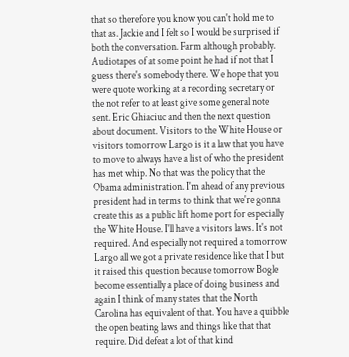that so therefore you know you can't hold me to that as. Jackie and I felt so I would be surprised if both the conversation. Farm although probably. Audiotapes of at some point he had if not that I guess there's somebody there. We hope that you were quote working at a recording secretary or the not refer to at least give some general note sent. Eric Ghiaciuc and then the next question about document. Visitors to the White House or visitors tomorrow Largo is it a law that you have to move to always have a list of who the president has met whip. No that was the policy that the Obama administration. I'm ahead of any previous president had in terms to think that we're gonna create this as a public lift home port for especially the White House. I'll have a visitors laws. It's not required. And especially not required a tomorrow Largo all we got a private residence like that I but it raised this question because tomorrow Bogle become essentially a place of doing business and again I think of many states that the North Carolina has equivalent of that. You have a quibble the open beating laws and things like that that require. Did defeat a lot of that kind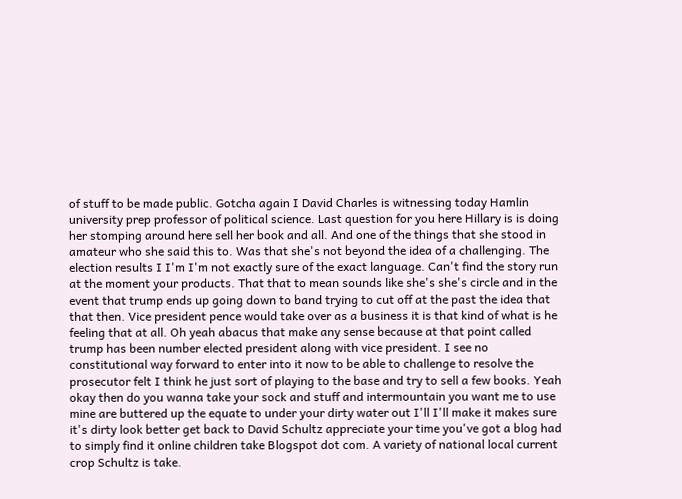of stuff to be made public. Gotcha again I David Charles is witnessing today Hamlin university prep professor of political science. Last question for you here Hillary is is doing her stomping around here sell her book and all. And one of the things that she stood in amateur who she said this to. Was that she's not beyond the idea of a challenging. The election results I I'm I'm not exactly sure of the exact language. Can't find the story run at the moment your products. That that to mean sounds like she's she's circle and in the event that trump ends up going down to band trying to cut off at the past the idea that that then. Vice president pence would take over as a business it is that kind of what is he feeling that at all. Oh yeah abacus that make any sense because at that point called trump has been number elected president along with vice president. I see no constitutional way forward to enter into it now to be able to challenge to resolve the prosecutor felt I think he just sort of playing to the base and try to sell a few books. Yeah okay then do you wanna take your sock and stuff and intermountain you want me to use mine are buttered up the equate to under your dirty water out I'll I'll make it makes sure it's dirty look better get back to David Schultz appreciate your time you've got a blog had to simply find it online children take Blogspot dot com. A variety of national local current crop Schultz is take.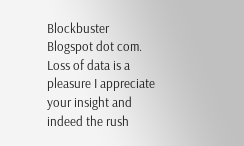Blockbuster Blogspot dot com. Loss of data is a pleasure I appreciate your insight and indeed the rush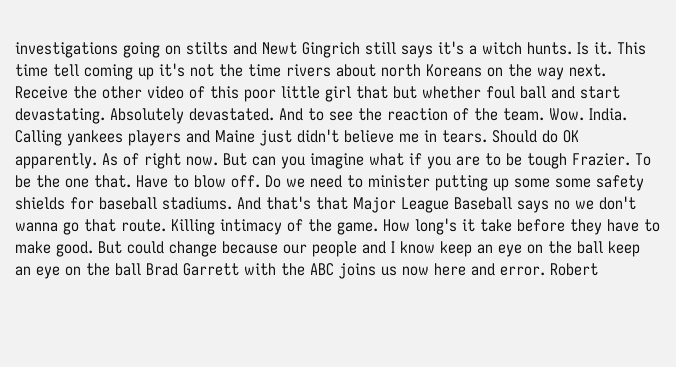investigations going on stilts and Newt Gingrich still says it's a witch hunts. Is it. This time tell coming up it's not the time rivers about north Koreans on the way next. Receive the other video of this poor little girl that but whether foul ball and start devastating. Absolutely devastated. And to see the reaction of the team. Wow. India. Calling yankees players and Maine just didn't believe me in tears. Should do OK apparently. As of right now. But can you imagine what if you are to be tough Frazier. To be the one that. Have to blow off. Do we need to minister putting up some some safety shields for baseball stadiums. And that's that Major League Baseball says no we don't wanna go that route. Killing intimacy of the game. How long's it take before they have to make good. But could change because our people and I know keep an eye on the ball keep an eye on the ball Brad Garrett with the ABC joins us now here and error. Robert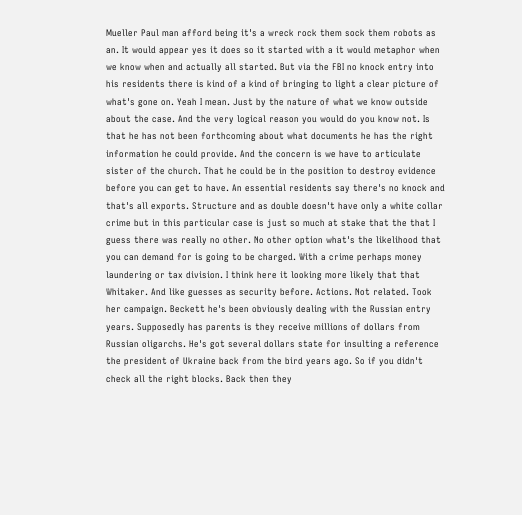Mueller Paul man afford being it's a wreck rock them sock them robots as an. It would appear yes it does so it started with a it would metaphor when we know when and actually all started. But via the FBI no knock entry into his residents there is kind of a kind of bringing to light a clear picture of what's gone on. Yeah I mean. Just by the nature of what we know outside about the case. And the very logical reason you would do you know not. Is that he has not been forthcoming about what documents he has the right information he could provide. And the concern is we have to articulate sister of the church. That he could be in the position to destroy evidence before you can get to have. An essential residents say there's no knock and that's all exports. Structure and as double doesn't have only a white collar crime but in this particular case is just so much at stake that the that I guess there was really no other. No other option what's the likelihood that you can demand for is going to be charged. With a crime perhaps money laundering or tax division. I think here it looking more likely that that Whitaker. And like guesses as security before. Actions. Not related. Took her campaign. Beckett he's been obviously dealing with the Russian entry years. Supposedly has parents is they receive millions of dollars from Russian oligarchs. He's got several dollars state for insulting a reference the president of Ukraine back from the bird years ago. So if you didn't check all the right blocks. Back then they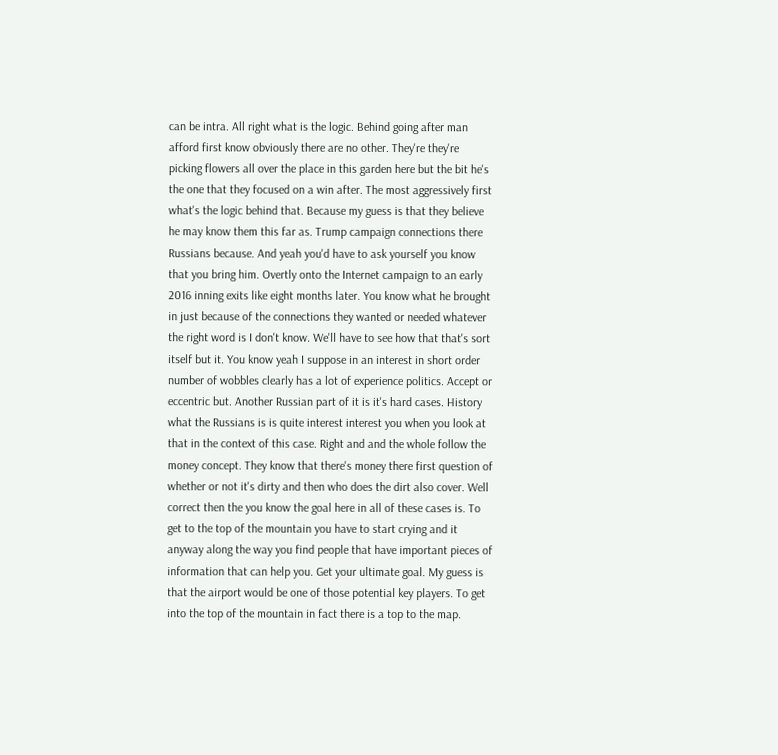can be intra. All right what is the logic. Behind going after man afford first know obviously there are no other. They're they're picking flowers all over the place in this garden here but the bit he's the one that they focused on a win after. The most aggressively first what's the logic behind that. Because my guess is that they believe he may know them this far as. Trump campaign connections there Russians because. And yeah you'd have to ask yourself you know that you bring him. Overtly onto the Internet campaign to an early 2016 inning exits like eight months later. You know what he brought in just because of the connections they wanted or needed whatever the right word is I don't know. We'll have to see how that that's sort itself but it. You know yeah I suppose in an interest in short order number of wobbles clearly has a lot of experience politics. Accept or eccentric but. Another Russian part of it is it's hard cases. History what the Russians is is quite interest interest you when you look at that in the context of this case. Right and and the whole follow the money concept. They know that there's money there first question of whether or not it's dirty and then who does the dirt also cover. Well correct then the you know the goal here in all of these cases is. To get to the top of the mountain you have to start crying and it anyway along the way you find people that have important pieces of information that can help you. Get your ultimate goal. My guess is that the airport would be one of those potential key players. To get into the top of the mountain in fact there is a top to the map.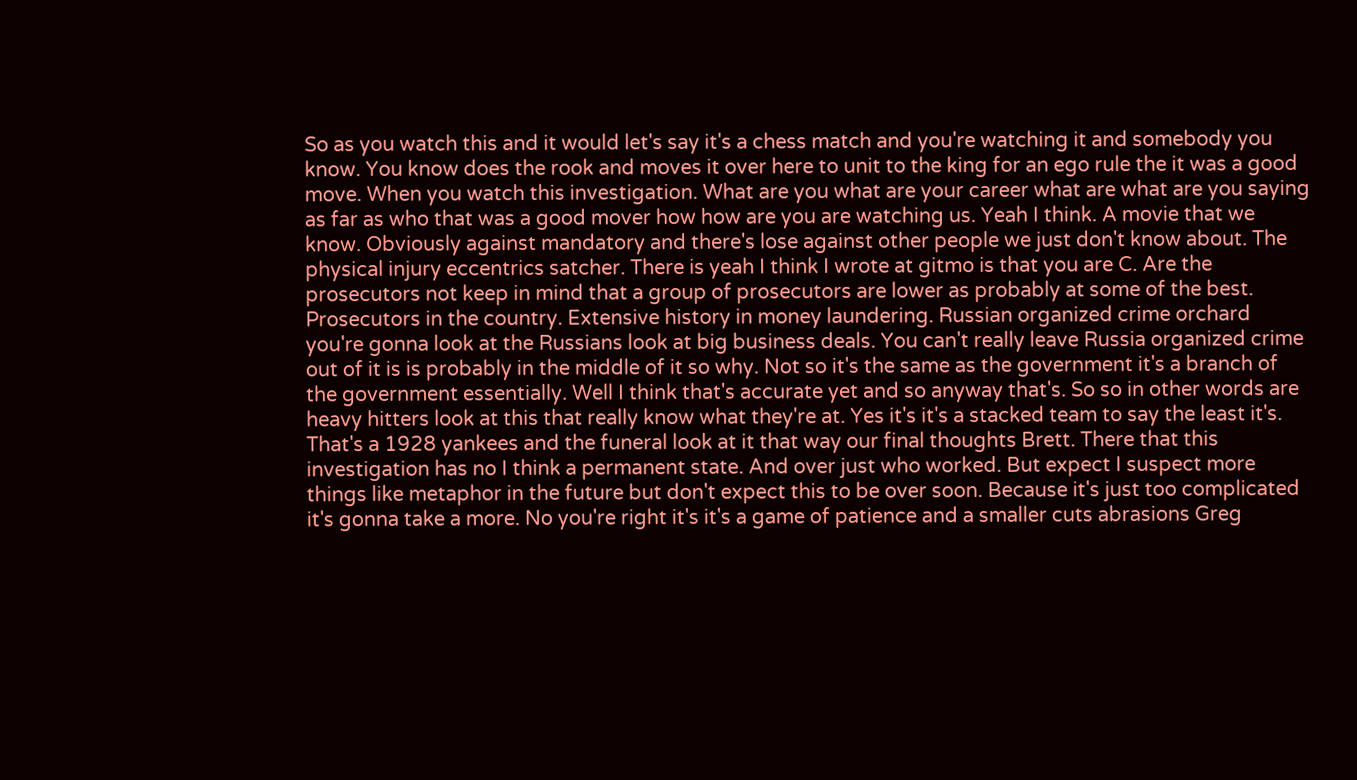So as you watch this and it would let's say it's a chess match and you're watching it and somebody you know. You know does the rook and moves it over here to unit to the king for an ego rule the it was a good move. When you watch this investigation. What are you what are your career what are what are you saying as far as who that was a good mover how how are you are watching us. Yeah I think. A movie that we know. Obviously against mandatory and there's lose against other people we just don't know about. The physical injury eccentrics satcher. There is yeah I think I wrote at gitmo is that you are C. Are the prosecutors not keep in mind that a group of prosecutors are lower as probably at some of the best. Prosecutors in the country. Extensive history in money laundering. Russian organized crime orchard you're gonna look at the Russians look at big business deals. You can't really leave Russia organized crime out of it is is probably in the middle of it so why. Not so it's the same as the government it's a branch of the government essentially. Well I think that's accurate yet and so anyway that's. So so in other words are heavy hitters look at this that really know what they're at. Yes it's it's a stacked team to say the least it's. That's a 1928 yankees and the funeral look at it that way our final thoughts Brett. There that this investigation has no I think a permanent state. And over just who worked. But expect I suspect more things like metaphor in the future but don't expect this to be over soon. Because it's just too complicated it's gonna take a more. No you're right it's it's a game of patience and a smaller cuts abrasions Greg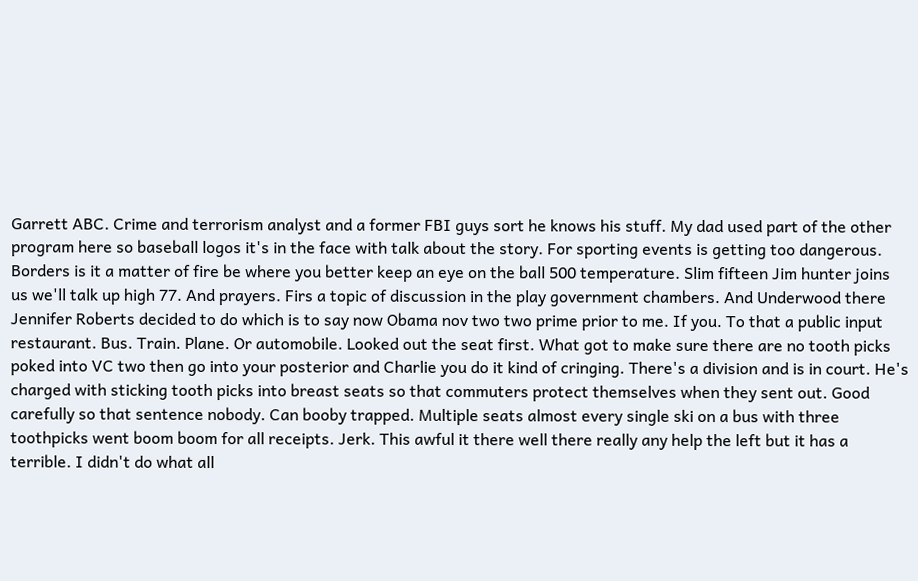Garrett ABC. Crime and terrorism analyst and a former FBI guys sort he knows his stuff. My dad used part of the other program here so baseball logos it's in the face with talk about the story. For sporting events is getting too dangerous. Borders is it a matter of fire be where you better keep an eye on the ball 500 temperature. Slim fifteen Jim hunter joins us we'll talk up high 77. And prayers. Firs a topic of discussion in the play government chambers. And Underwood there Jennifer Roberts decided to do which is to say now Obama nov two two prime prior to me. If you. To that a public input restaurant. Bus. Train. Plane. Or automobile. Looked out the seat first. What got to make sure there are no tooth picks poked into VC two then go into your posterior and Charlie you do it kind of cringing. There's a division and is in court. He's charged with sticking tooth picks into breast seats so that commuters protect themselves when they sent out. Good carefully so that sentence nobody. Can booby trapped. Multiple seats almost every single ski on a bus with three toothpicks went boom boom for all receipts. Jerk. This awful it there well there really any help the left but it has a terrible. I didn't do what all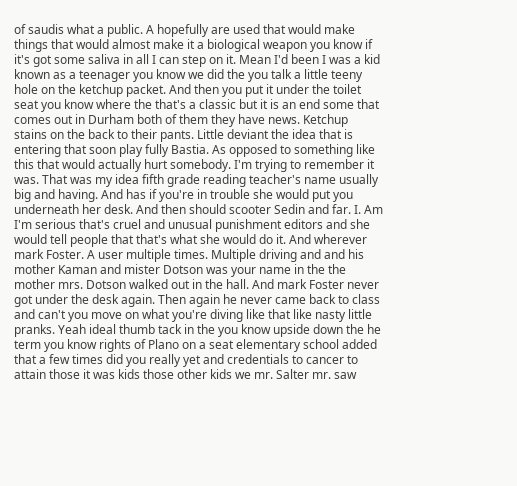of saudis what a public. A hopefully are used that would make things that would almost make it a biological weapon you know if it's got some saliva in all I can step on it. Mean I'd been I was a kid known as a teenager you know we did the you talk a little teeny hole on the ketchup packet. And then you put it under the toilet seat you know where the that's a classic but it is an end some that comes out in Durham both of them they have news. Ketchup stains on the back to their pants. Little deviant the idea that is entering that soon play fully Bastia. As opposed to something like this that would actually hurt somebody. I'm trying to remember it was. That was my idea fifth grade reading teacher's name usually big and having. And has if you're in trouble she would put you underneath her desk. And then should scooter Sedin and far. I. Am I'm serious that's cruel and unusual punishment editors and she would tell people that that's what she would do it. And wherever mark Foster. A user multiple times. Multiple driving and and his mother Kaman and mister Dotson was your name in the the mother mrs. Dotson walked out in the hall. And mark Foster never got under the desk again. Then again he never came back to class and can't you move on what you're diving like that like nasty little pranks. Yeah ideal thumb tack in the you know upside down the he term you know rights of Plano on a seat elementary school added that a few times did you really yet and credentials to cancer to attain those it was kids those other kids we mr. Salter mr. saw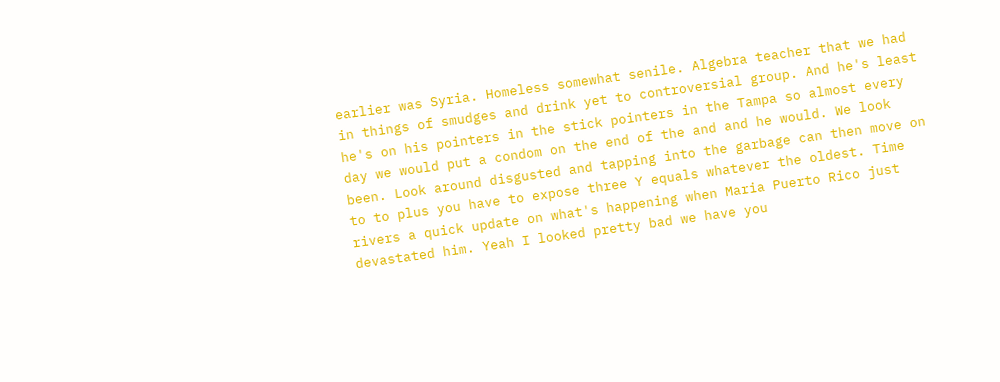earlier was Syria. Homeless somewhat senile. Algebra teacher that we had in things of smudges and drink yet to controversial group. And he's least he's on his pointers in the stick pointers in the Tampa so almost every day we would put a condom on the end of the and and he would. We look been. Look around disgusted and tapping into the garbage can then move on to to plus you have to expose three Y equals whatever the oldest. Time rivers a quick update on what's happening when Maria Puerto Rico just devastated him. Yeah I looked pretty bad we have you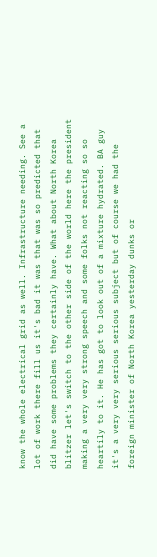know the whole electrical grid as well. Infrastructure needing. See a lot of work there fill us it's bad it was that was so predicted that did have some problems they certainly have. What about North Korea blitzer let's switch to the other side of the world here the president making a very very strong speech and some folks not reacting so so heartily to it. He has got to look out of a mixture hydrated. BA guy it's a very very serious serious subject but of course we had the foreign minister of North Korea yesterday dunks or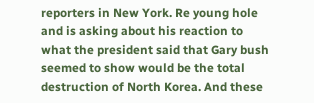reporters in New York. Re young hole and is asking about his reaction to what the president said that Gary bush seemed to show would be the total destruction of North Korea. And these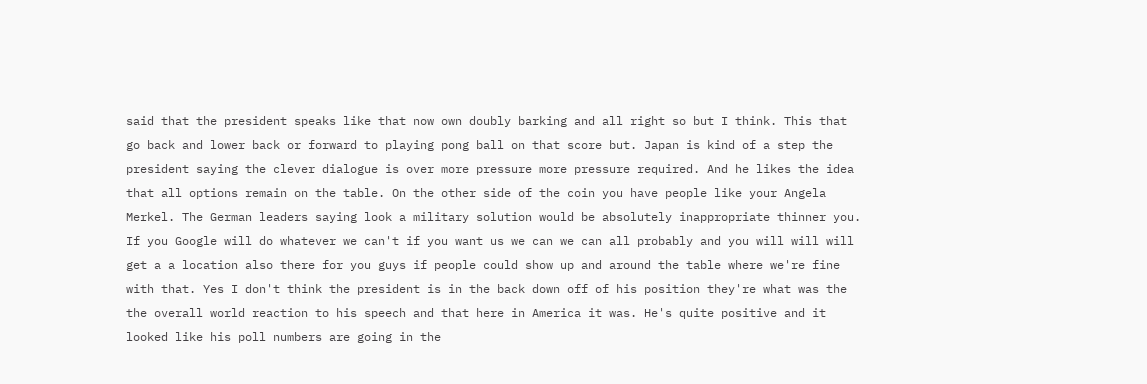said that the president speaks like that now own doubly barking and all right so but I think. This that go back and lower back or forward to playing pong ball on that score but. Japan is kind of a step the president saying the clever dialogue is over more pressure more pressure required. And he likes the idea that all options remain on the table. On the other side of the coin you have people like your Angela Merkel. The German leaders saying look a military solution would be absolutely inappropriate thinner you. If you Google will do whatever we can't if you want us we can we can all probably and you will will will get a a location also there for you guys if people could show up and around the table where we're fine with that. Yes I don't think the president is in the back down off of his position they're what was the the overall world reaction to his speech and that here in America it was. He's quite positive and it looked like his poll numbers are going in the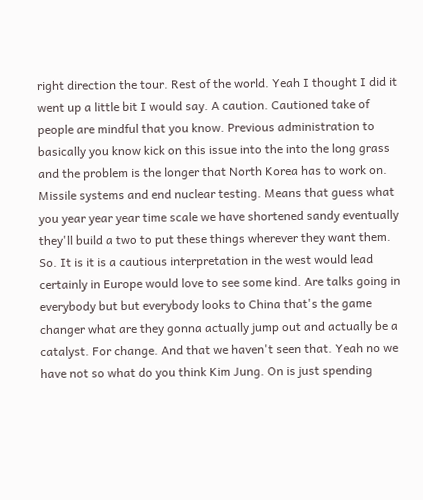right direction the tour. Rest of the world. Yeah I thought I did it went up a little bit I would say. A caution. Cautioned take of people are mindful that you know. Previous administration to basically you know kick on this issue into the into the long grass and the problem is the longer that North Korea has to work on. Missile systems and end nuclear testing. Means that guess what you year year year time scale we have shortened sandy eventually they'll build a two to put these things wherever they want them. So. It is it is a cautious interpretation in the west would lead certainly in Europe would love to see some kind. Are talks going in everybody but but everybody looks to China that's the game changer what are they gonna actually jump out and actually be a catalyst. For change. And that we haven't seen that. Yeah no we have not so what do you think Kim Jung. On is just spending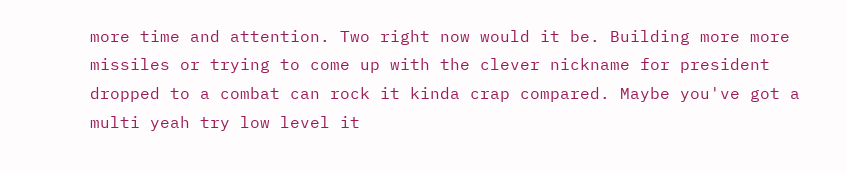more time and attention. Two right now would it be. Building more more missiles or trying to come up with the clever nickname for president dropped to a combat can rock it kinda crap compared. Maybe you've got a multi yeah try low level it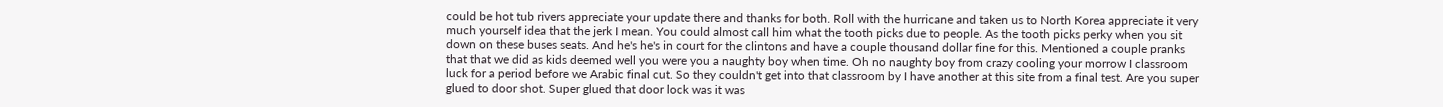could be hot tub rivers appreciate your update there and thanks for both. Roll with the hurricane and taken us to North Korea appreciate it very much yourself idea that the jerk I mean. You could almost call him what the tooth picks due to people. As the tooth picks perky when you sit down on these buses seats. And he's he's in court for the clintons and have a couple thousand dollar fine for this. Mentioned a couple pranks that that we did as kids deemed well you were you a naughty boy when time. Oh no naughty boy from crazy cooling your morrow I classroom luck for a period before we Arabic final cut. So they couldn't get into that classroom by I have another at this site from a final test. Are you super glued to door shot. Super glued that door lock was it was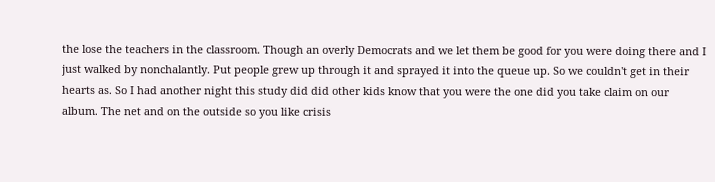the lose the teachers in the classroom. Though an overly Democrats and we let them be good for you were doing there and I just walked by nonchalantly. Put people grew up through it and sprayed it into the queue up. So we couldn't get in their hearts as. So I had another night this study did did other kids know that you were the one did you take claim on our album. The net and on the outside so you like crisis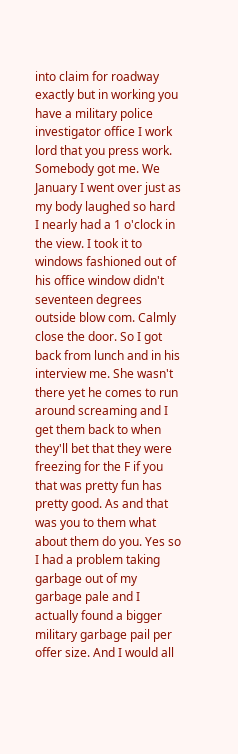into claim for roadway exactly but in working you have a military police investigator office I work lord that you press work. Somebody got me. We January I went over just as my body laughed so hard I nearly had a 1 o'clock in the view. I took it to windows fashioned out of his office window didn't seventeen degrees outside blow com. Calmly close the door. So I got back from lunch and in his interview me. She wasn't there yet he comes to run around screaming and I get them back to when they'll bet that they were freezing for the F if you that was pretty fun has pretty good. As and that was you to them what about them do you. Yes so I had a problem taking garbage out of my garbage pale and I actually found a bigger military garbage pail per offer size. And I would all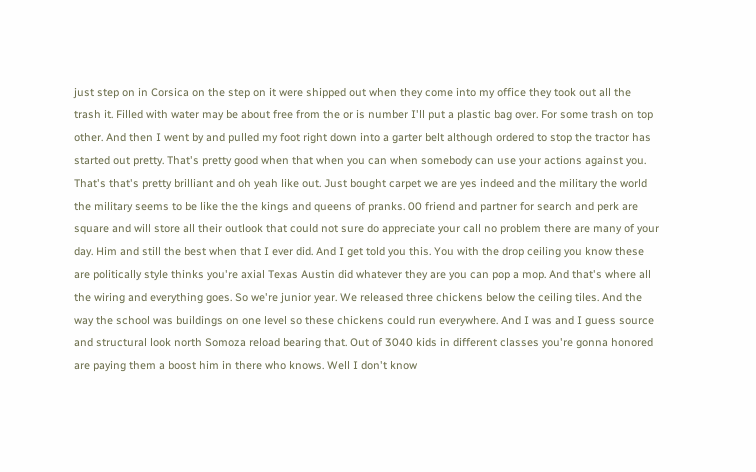just step on in Corsica on the step on it were shipped out when they come into my office they took out all the trash it. Filled with water may be about free from the or is number I'll put a plastic bag over. For some trash on top other. And then I went by and pulled my foot right down into a garter belt although ordered to stop the tractor has started out pretty. That's pretty good when that when you can when somebody can use your actions against you. That's that's pretty brilliant and oh yeah like out. Just bought carpet we are yes indeed and the military the world the military seems to be like the the kings and queens of pranks. 00 friend and partner for search and perk are square and will store all their outlook that could not sure do appreciate your call no problem there are many of your day. Him and still the best when that I ever did. And I get told you this. You with the drop ceiling you know these are politically style thinks you're axial Texas Austin did whatever they are you can pop a mop. And that's where all the wiring and everything goes. So we're junior year. We released three chickens below the ceiling tiles. And the way the school was buildings on one level so these chickens could run everywhere. And I was and I guess source and structural look north Somoza reload bearing that. Out of 3040 kids in different classes you're gonna honored are paying them a boost him in there who knows. Well I don't know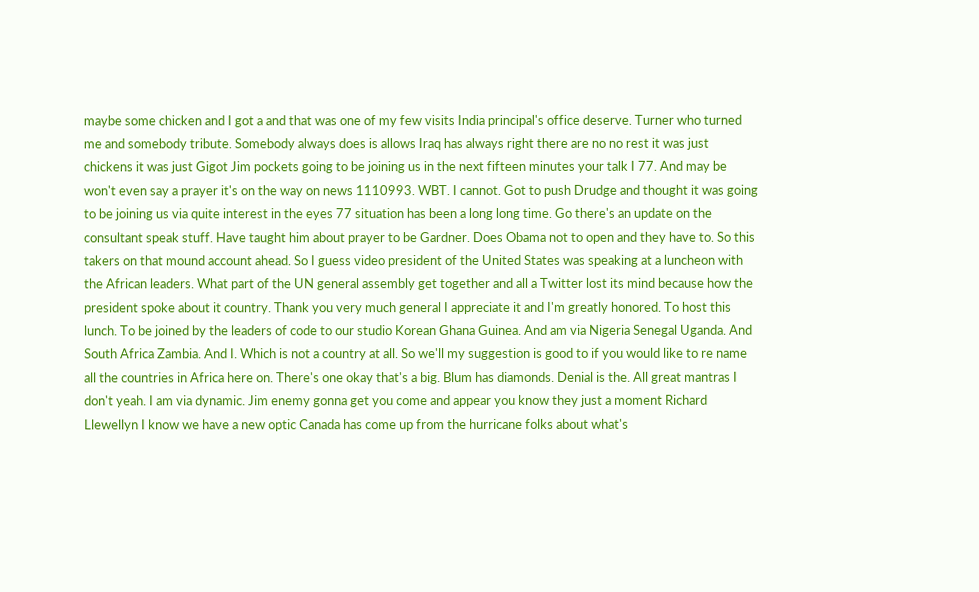maybe some chicken and I got a and that was one of my few visits India principal's office deserve. Turner who turned me and somebody tribute. Somebody always does is allows Iraq has always right there are no no rest it was just chickens it was just Gigot Jim pockets going to be joining us in the next fifteen minutes your talk I 77. And may be won't even say a prayer it's on the way on news 1110993. WBT. I cannot. Got to push Drudge and thought it was going to be joining us via quite interest in the eyes 77 situation has been a long long time. Go there's an update on the consultant speak stuff. Have taught him about prayer to be Gardner. Does Obama not to open and they have to. So this takers on that mound account ahead. So I guess video president of the United States was speaking at a luncheon with the African leaders. What part of the UN general assembly get together and all a Twitter lost its mind because how the president spoke about it country. Thank you very much general I appreciate it and I'm greatly honored. To host this lunch. To be joined by the leaders of code to our studio Korean Ghana Guinea. And am via Nigeria Senegal Uganda. And South Africa Zambia. And I. Which is not a country at all. So we'll my suggestion is good to if you would like to re name all the countries in Africa here on. There's one okay that's a big. Blum has diamonds. Denial is the. All great mantras I don't yeah. I am via dynamic. Jim enemy gonna get you come and appear you know they just a moment Richard Llewellyn I know we have a new optic Canada has come up from the hurricane folks about what's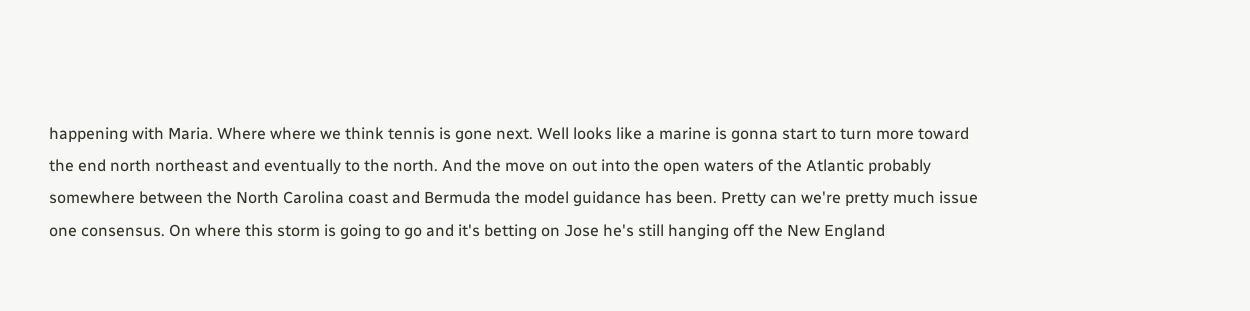happening with Maria. Where where we think tennis is gone next. Well looks like a marine is gonna start to turn more toward the end north northeast and eventually to the north. And the move on out into the open waters of the Atlantic probably somewhere between the North Carolina coast and Bermuda the model guidance has been. Pretty can we're pretty much issue one consensus. On where this storm is going to go and it's betting on Jose he's still hanging off the New England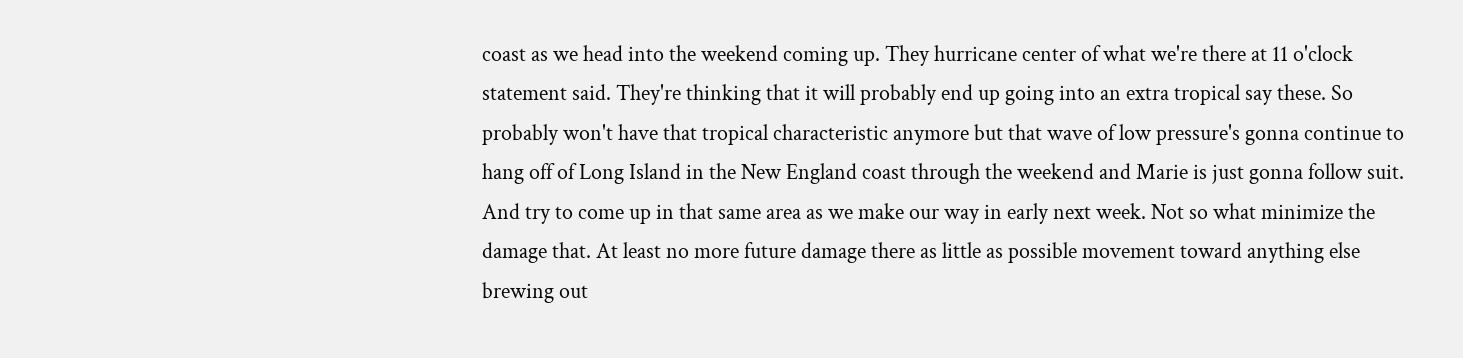coast as we head into the weekend coming up. They hurricane center of what we're there at 11 o'clock statement said. They're thinking that it will probably end up going into an extra tropical say these. So probably won't have that tropical characteristic anymore but that wave of low pressure's gonna continue to hang off of Long Island in the New England coast through the weekend and Marie is just gonna follow suit. And try to come up in that same area as we make our way in early next week. Not so what minimize the damage that. At least no more future damage there as little as possible movement toward anything else brewing out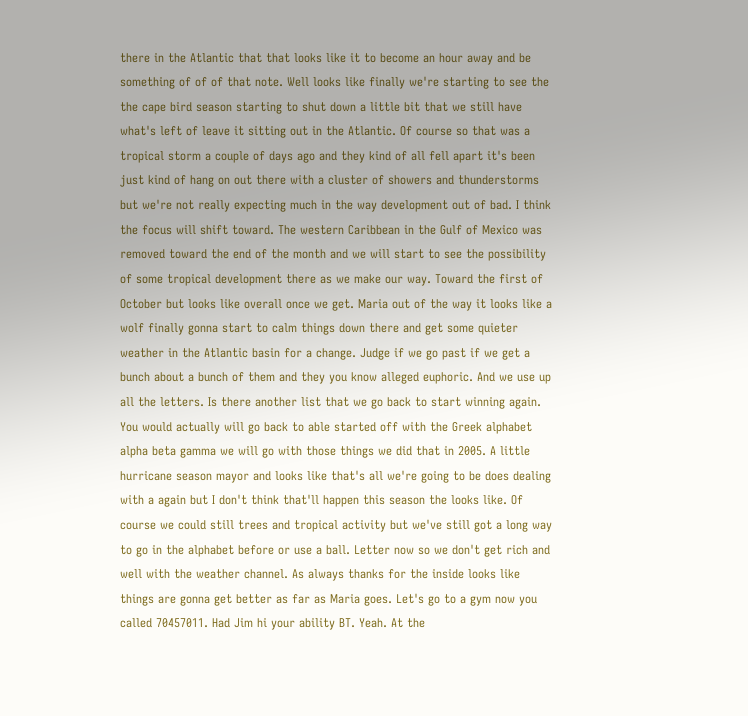there in the Atlantic that that looks like it to become an hour away and be something of of of that note. Well looks like finally we're starting to see the the cape bird season starting to shut down a little bit that we still have what's left of leave it sitting out in the Atlantic. Of course so that was a tropical storm a couple of days ago and they kind of all fell apart it's been just kind of hang on out there with a cluster of showers and thunderstorms but we're not really expecting much in the way development out of bad. I think the focus will shift toward. The western Caribbean in the Gulf of Mexico was removed toward the end of the month and we will start to see the possibility of some tropical development there as we make our way. Toward the first of October but looks like overall once we get. Maria out of the way it looks like a wolf finally gonna start to calm things down there and get some quieter weather in the Atlantic basin for a change. Judge if we go past if we get a bunch about a bunch of them and they you know alleged euphoric. And we use up all the letters. Is there another list that we go back to start winning again. You would actually will go back to able started off with the Greek alphabet alpha beta gamma we will go with those things we did that in 2005. A little hurricane season mayor and looks like that's all we're going to be does dealing with a again but I don't think that'll happen this season the looks like. Of course we could still trees and tropical activity but we've still got a long way to go in the alphabet before or use a ball. Letter now so we don't get rich and well with the weather channel. As always thanks for the inside looks like things are gonna get better as far as Maria goes. Let's go to a gym now you called 70457011. Had Jim hi your ability BT. Yeah. At the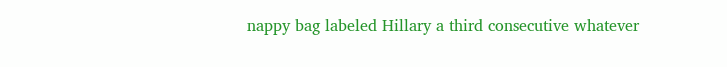nappy bag labeled Hillary a third consecutive whatever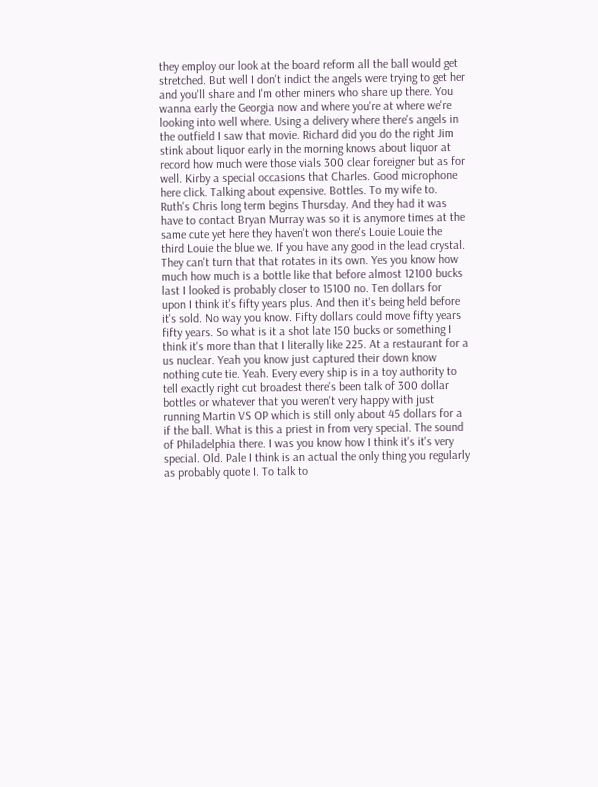they employ our look at the board reform all the ball would get stretched. But well I don't indict the angels were trying to get her and you'll share and I'm other miners who share up there. You wanna early the Georgia now and where you're at where we're looking into well where. Using a delivery where there's angels in the outfield I saw that movie. Richard did you do the right Jim stink about liquor early in the morning knows about liquor at record how much were those vials 300 clear foreigner but as for well. Kirby a special occasions that Charles. Good microphone here click. Talking about expensive. Bottles. To my wife to. Ruth's Chris long term begins Thursday. And they had it was have to contact Bryan Murray was so it is anymore times at the same cute yet here they haven't won there's Louie Louie the third Louie the blue we. If you have any good in the lead crystal. They can't turn that that rotates in its own. Yes you know how much how much is a bottle like that before almost 12100 bucks last I looked is probably closer to 15100 no. Ten dollars for upon I think it's fifty years plus. And then it's being held before it's sold. No way you know. Fifty dollars could move fifty years fifty years. So what is it a shot late 150 bucks or something I think it's more than that I literally like 225. At a restaurant for a us nuclear. Yeah you know just captured their down know nothing cute tie. Yeah. Every every ship is in a toy authority to tell exactly right cut broadest there's been talk of 300 dollar bottles or whatever that you weren't very happy with just running Martin VS OP which is still only about 45 dollars for a if the ball. What is this a priest in from very special. The sound of Philadelphia there. I was you know how I think it's it's very special. Old. Pale I think is an actual the only thing you regularly as probably quote I. To talk to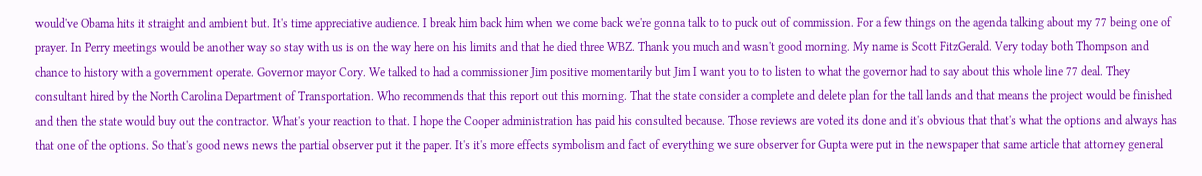would've Obama hits it straight and ambient but. It's time appreciative audience. I break him back him when we come back we're gonna talk to to puck out of commission. For a few things on the agenda talking about my 77 being one of prayer. In Perry meetings would be another way so stay with us is on the way here on his limits and that he died three WBZ. Thank you much and wasn't good morning. My name is Scott FitzGerald. Very today both Thompson and chance to history with a government operate. Governor mayor Cory. We talked to had a commissioner Jim positive momentarily but Jim I want you to to listen to what the governor had to say about this whole line 77 deal. They consultant hired by the North Carolina Department of Transportation. Who recommends that this report out this morning. That the state consider a complete and delete plan for the tall lands and that means the project would be finished and then the state would buy out the contractor. What's your reaction to that. I hope the Cooper administration has paid his consulted because. Those reviews are voted its done and it's obvious that that's what the options and always has that one of the options. So that's good news news the partial observer put it the paper. It's it's more effects symbolism and fact of everything we sure observer for Gupta were put in the newspaper that same article that attorney general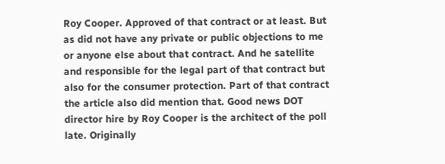Roy Cooper. Approved of that contract or at least. But as did not have any private or public objections to me or anyone else about that contract. And he satellite and responsible for the legal part of that contract but also for the consumer protection. Part of that contract the article also did mention that. Good news DOT director hire by Roy Cooper is the architect of the poll late. Originally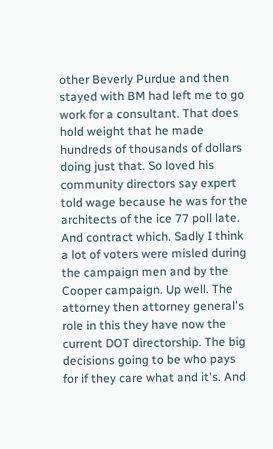other Beverly Purdue and then stayed with BM had left me to go work for a consultant. That does hold weight that he made hundreds of thousands of dollars doing just that. So loved his community directors say expert told wage because he was for the architects of the ice 77 poll late. And contract which. Sadly I think a lot of voters were misled during the campaign men and by the Cooper campaign. Up well. The attorney then attorney general's role in this they have now the current DOT directorship. The big decisions going to be who pays for if they care what and it's. And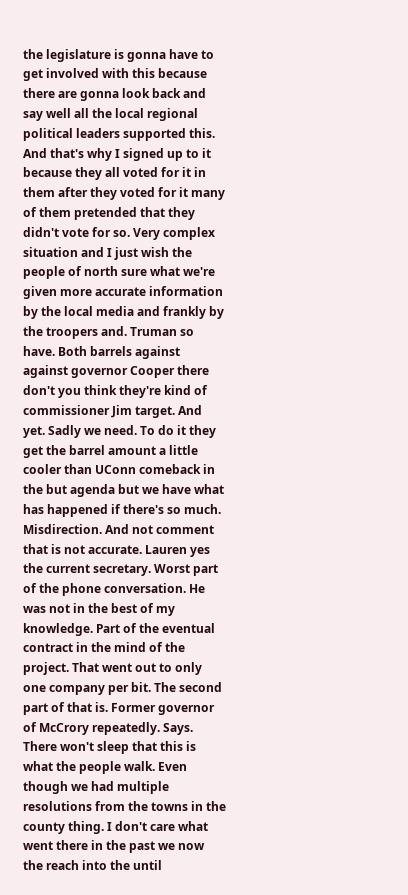the legislature is gonna have to get involved with this because there are gonna look back and say well all the local regional political leaders supported this. And that's why I signed up to it because they all voted for it in them after they voted for it many of them pretended that they didn't vote for so. Very complex situation and I just wish the people of north sure what we're given more accurate information by the local media and frankly by the troopers and. Truman so have. Both barrels against against governor Cooper there don't you think they're kind of commissioner Jim target. And yet. Sadly we need. To do it they get the barrel amount a little cooler than UConn comeback in the but agenda but we have what has happened if there's so much. Misdirection. And not comment that is not accurate. Lauren yes the current secretary. Worst part of the phone conversation. He was not in the best of my knowledge. Part of the eventual contract in the mind of the project. That went out to only one company per bit. The second part of that is. Former governor of McCrory repeatedly. Says. There won't sleep that this is what the people walk. Even though we had multiple resolutions from the towns in the county thing. I don't care what went there in the past we now the reach into the until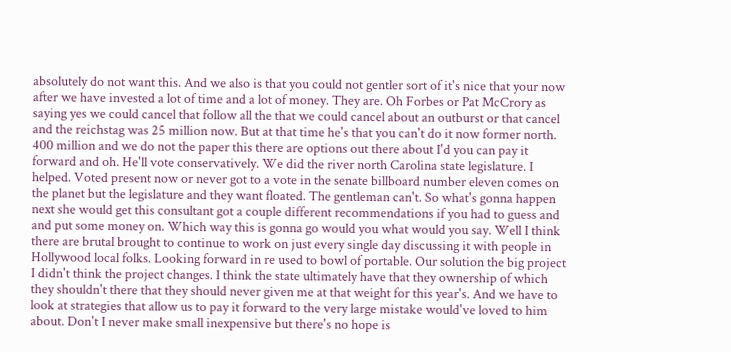absolutely do not want this. And we also is that you could not gentler sort of it's nice that your now after we have invested a lot of time and a lot of money. They are. Oh Forbes or Pat McCrory as saying yes we could cancel that follow all the that we could cancel about an outburst or that cancel and the reichstag was 25 million now. But at that time he's that you can't do it now former north. 400 million and we do not the paper this there are options out there about I'd you can pay it forward and oh. He'll vote conservatively. We did the river north Carolina state legislature. I helped. Voted present now or never got to a vote in the senate billboard number eleven comes on the planet but the legislature and they want floated. The gentleman can't. So what's gonna happen next she would get this consultant got a couple different recommendations if you had to guess and and put some money on. Which way this is gonna go would you what would you say. Well I think there are brutal brought to continue to work on just every single day discussing it with people in Hollywood local folks. Looking forward in re used to bowl of portable. Our solution the big project I didn't think the project changes. I think the state ultimately have that they ownership of which they shouldn't there that they should never given me at that weight for this year's. And we have to look at strategies that allow us to pay it forward to the very large mistake would've loved to him about. Don't I never make small inexpensive but there's no hope is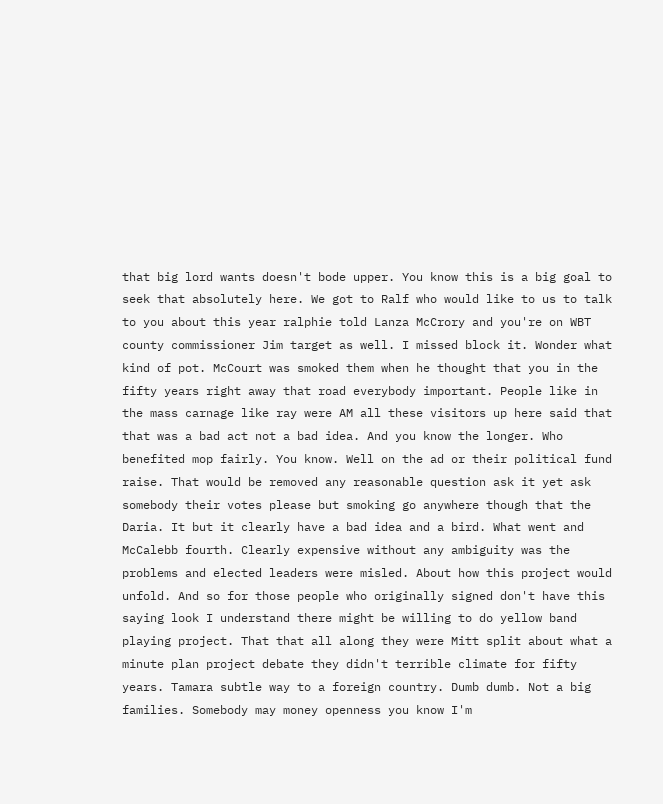that big lord wants doesn't bode upper. You know this is a big goal to seek that absolutely here. We got to Ralf who would like to us to talk to you about this year ralphie told Lanza McCrory and you're on WBT county commissioner Jim target as well. I missed block it. Wonder what kind of pot. McCourt was smoked them when he thought that you in the fifty years right away that road everybody important. People like in the mass carnage like ray were AM all these visitors up here said that that was a bad act not a bad idea. And you know the longer. Who benefited mop fairly. You know. Well on the ad or their political fund raise. That would be removed any reasonable question ask it yet ask somebody their votes please but smoking go anywhere though that the Daria. It but it clearly have a bad idea and a bird. What went and McCalebb fourth. Clearly expensive without any ambiguity was the problems and elected leaders were misled. About how this project would unfold. And so for those people who originally signed don't have this saying look I understand there might be willing to do yellow band playing project. That that all along they were Mitt split about what a minute plan project debate they didn't terrible climate for fifty years. Tamara subtle way to a foreign country. Dumb dumb. Not a big families. Somebody may money openness you know I'm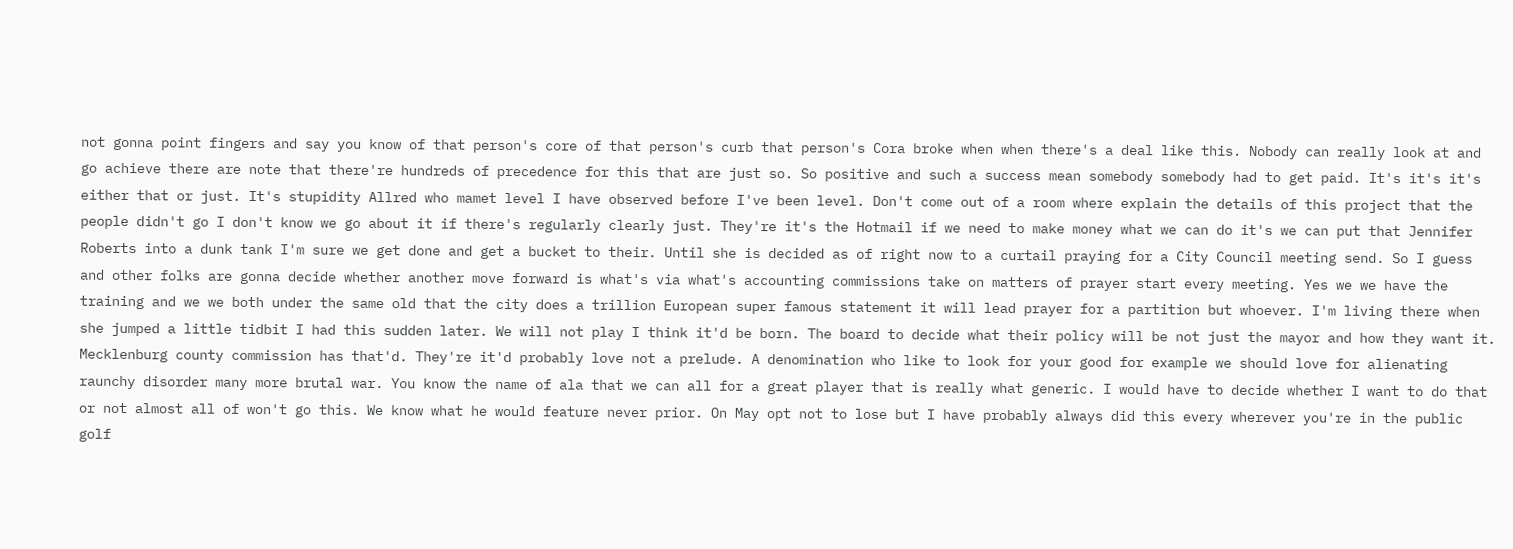not gonna point fingers and say you know of that person's core of that person's curb that person's Cora broke when when there's a deal like this. Nobody can really look at and go achieve there are note that there're hundreds of precedence for this that are just so. So positive and such a success mean somebody somebody had to get paid. It's it's it's either that or just. It's stupidity Allred who mamet level I have observed before I've been level. Don't come out of a room where explain the details of this project that the people didn't go I don't know we go about it if there's regularly clearly just. They're it's the Hotmail if we need to make money what we can do it's we can put that Jennifer Roberts into a dunk tank I'm sure we get done and get a bucket to their. Until she is decided as of right now to a curtail praying for a City Council meeting send. So I guess and other folks are gonna decide whether another move forward is what's via what's accounting commissions take on matters of prayer start every meeting. Yes we we have the training and we we both under the same old that the city does a trillion European super famous statement it will lead prayer for a partition but whoever. I'm living there when she jumped a little tidbit I had this sudden later. We will not play I think it'd be born. The board to decide what their policy will be not just the mayor and how they want it. Mecklenburg county commission has that'd. They're it'd probably love not a prelude. A denomination who like to look for your good for example we should love for alienating raunchy disorder many more brutal war. You know the name of ala that we can all for a great player that is really what generic. I would have to decide whether I want to do that or not almost all of won't go this. We know what he would feature never prior. On May opt not to lose but I have probably always did this every wherever you're in the public golf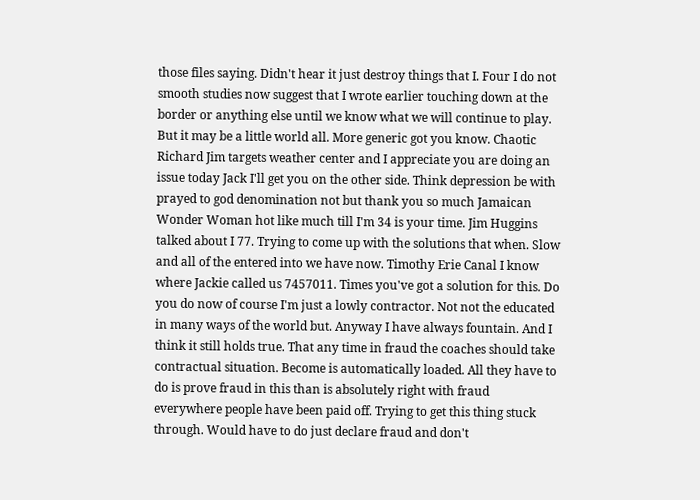those files saying. Didn't hear it just destroy things that I. Four I do not smooth studies now suggest that I wrote earlier touching down at the border or anything else until we know what we will continue to play. But it may be a little world all. More generic got you know. Chaotic Richard Jim targets weather center and I appreciate you are doing an issue today Jack I'll get you on the other side. Think depression be with prayed to god denomination not but thank you so much Jamaican Wonder Woman hot like much till I'm 34 is your time. Jim Huggins talked about I 77. Trying to come up with the solutions that when. Slow and all of the entered into we have now. Timothy Erie Canal I know where Jackie called us 7457011. Times you've got a solution for this. Do you do now of course I'm just a lowly contractor. Not not the educated in many ways of the world but. Anyway I have always fountain. And I think it still holds true. That any time in fraud the coaches should take contractual situation. Become is automatically loaded. All they have to do is prove fraud in this than is absolutely right with fraud everywhere people have been paid off. Trying to get this thing stuck through. Would have to do just declare fraud and don't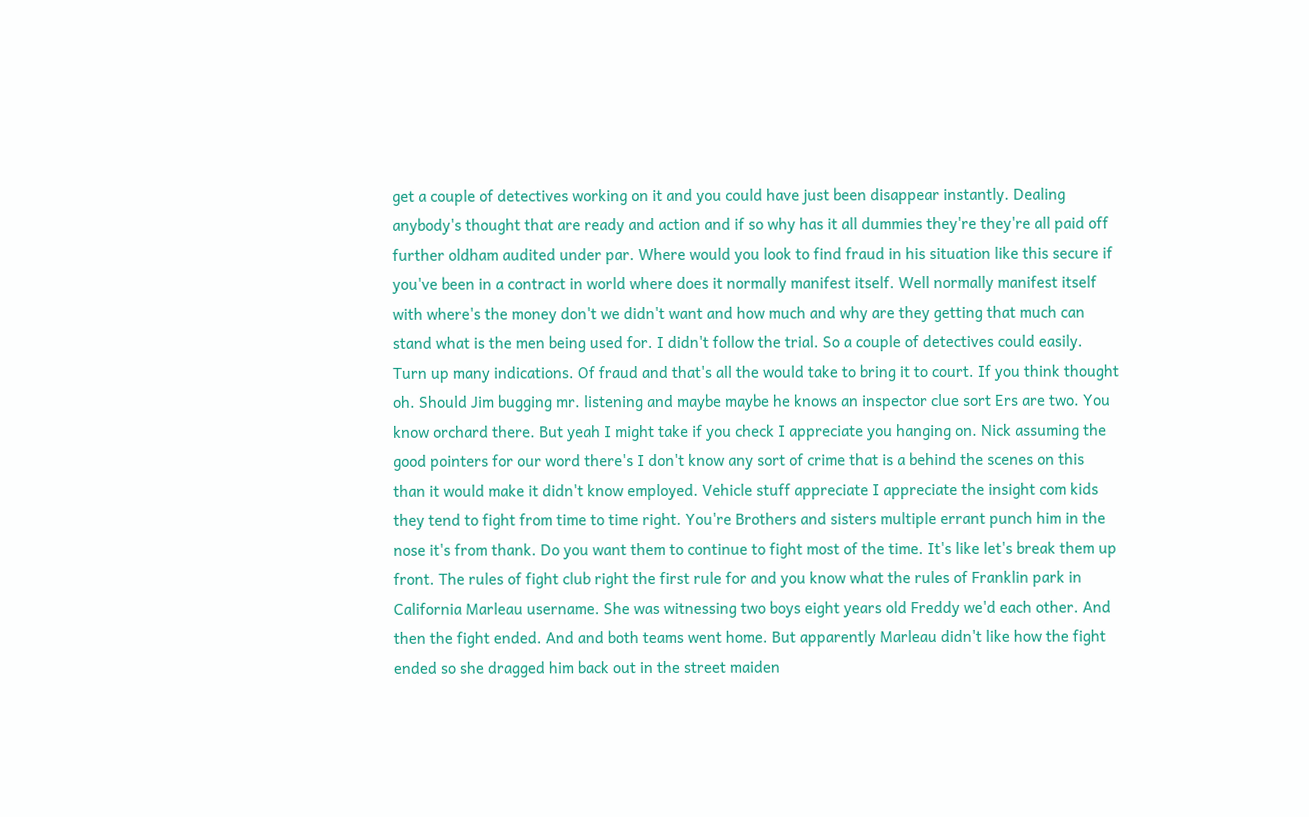get a couple of detectives working on it and you could have just been disappear instantly. Dealing anybody's thought that are ready and action and if so why has it all dummies they're they're all paid off further oldham audited under par. Where would you look to find fraud in his situation like this secure if you've been in a contract in world where does it normally manifest itself. Well normally manifest itself with where's the money don't we didn't want and how much and why are they getting that much can stand what is the men being used for. I didn't follow the trial. So a couple of detectives could easily. Turn up many indications. Of fraud and that's all the would take to bring it to court. If you think thought oh. Should Jim bugging mr. listening and maybe maybe he knows an inspector clue sort Ers are two. You know orchard there. But yeah I might take if you check I appreciate you hanging on. Nick assuming the good pointers for our word there's I don't know any sort of crime that is a behind the scenes on this than it would make it didn't know employed. Vehicle stuff appreciate I appreciate the insight com kids they tend to fight from time to time right. You're Brothers and sisters multiple errant punch him in the nose it's from thank. Do you want them to continue to fight most of the time. It's like let's break them up front. The rules of fight club right the first rule for and you know what the rules of Franklin park in California Marleau username. She was witnessing two boys eight years old Freddy we'd each other. And then the fight ended. And and both teams went home. But apparently Marleau didn't like how the fight ended so she dragged him back out in the street maiden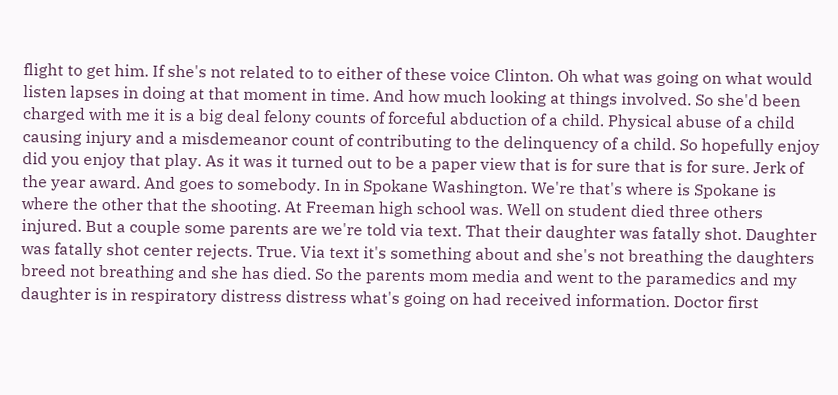flight to get him. If she's not related to to either of these voice Clinton. Oh what was going on what would listen lapses in doing at that moment in time. And how much looking at things involved. So she'd been charged with me it is a big deal felony counts of forceful abduction of a child. Physical abuse of a child causing injury and a misdemeanor count of contributing to the delinquency of a child. So hopefully enjoy did you enjoy that play. As it was it turned out to be a paper view that is for sure that is for sure. Jerk of the year award. And goes to somebody. In in Spokane Washington. We're that's where is Spokane is where the other that the shooting. At Freeman high school was. Well on student died three others injured. But a couple some parents are we're told via text. That their daughter was fatally shot. Daughter was fatally shot center rejects. True. Via text it's something about and she's not breathing the daughters breed not breathing and she has died. So the parents mom media and went to the paramedics and my daughter is in respiratory distress distress what's going on had received information. Doctor first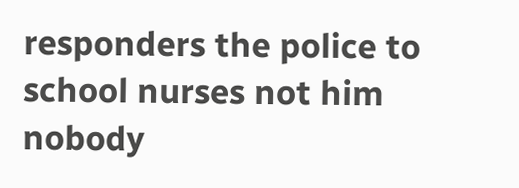responders the police to school nurses not him nobody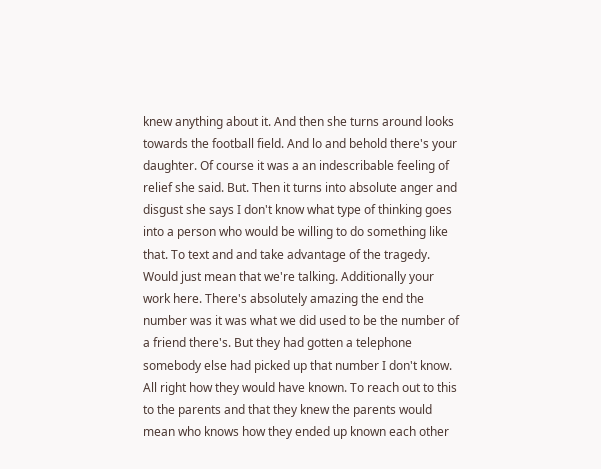knew anything about it. And then she turns around looks towards the football field. And lo and behold there's your daughter. Of course it was a an indescribable feeling of relief she said. But. Then it turns into absolute anger and disgust she says I don't know what type of thinking goes into a person who would be willing to do something like that. To text and and take advantage of the tragedy. Would just mean that we're talking. Additionally your work here. There's absolutely amazing the end the number was it was what we did used to be the number of a friend there's. But they had gotten a telephone somebody else had picked up that number I don't know. All right how they would have known. To reach out to this to the parents and that they knew the parents would mean who knows how they ended up known each other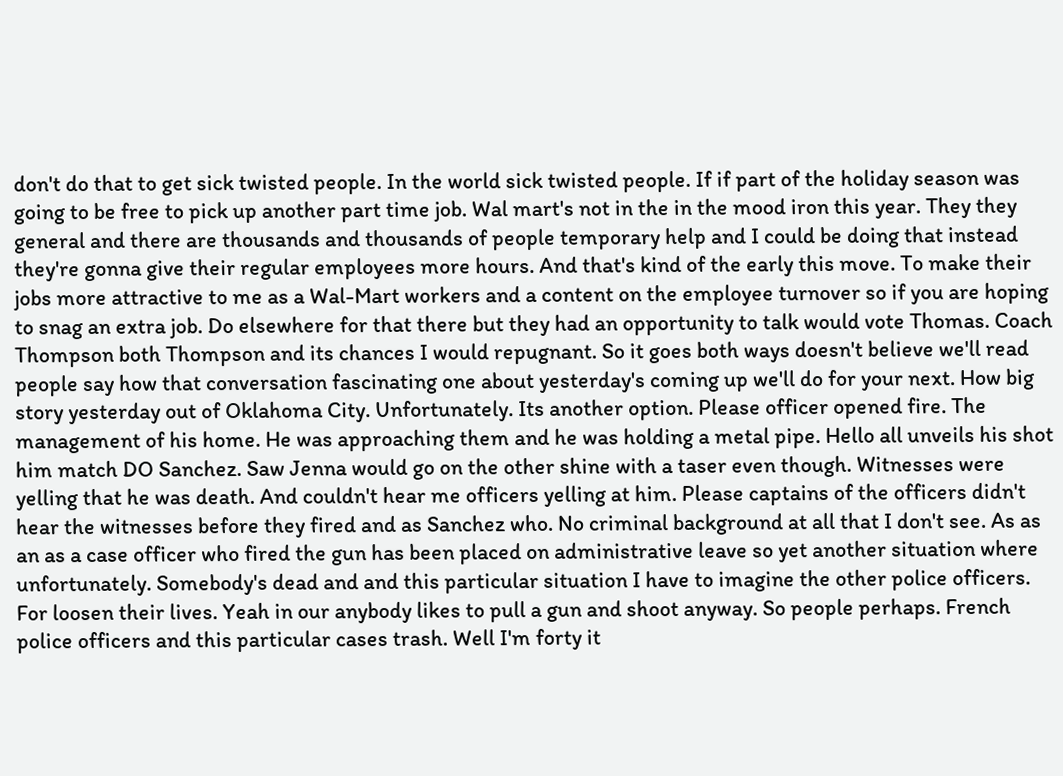don't do that to get sick twisted people. In the world sick twisted people. If if part of the holiday season was going to be free to pick up another part time job. Wal mart's not in the in the mood iron this year. They they general and there are thousands and thousands of people temporary help and I could be doing that instead they're gonna give their regular employees more hours. And that's kind of the early this move. To make their jobs more attractive to me as a Wal-Mart workers and a content on the employee turnover so if you are hoping to snag an extra job. Do elsewhere for that there but they had an opportunity to talk would vote Thomas. Coach Thompson both Thompson and its chances I would repugnant. So it goes both ways doesn't believe we'll read people say how that conversation fascinating one about yesterday's coming up we'll do for your next. How big story yesterday out of Oklahoma City. Unfortunately. Its another option. Please officer opened fire. The management of his home. He was approaching them and he was holding a metal pipe. Hello all unveils his shot him match DO Sanchez. Saw Jenna would go on the other shine with a taser even though. Witnesses were yelling that he was death. And couldn't hear me officers yelling at him. Please captains of the officers didn't hear the witnesses before they fired and as Sanchez who. No criminal background at all that I don't see. As as an as a case officer who fired the gun has been placed on administrative leave so yet another situation where unfortunately. Somebody's dead and and this particular situation I have to imagine the other police officers. For loosen their lives. Yeah in our anybody likes to pull a gun and shoot anyway. So people perhaps. French police officers and this particular cases trash. Well I'm forty it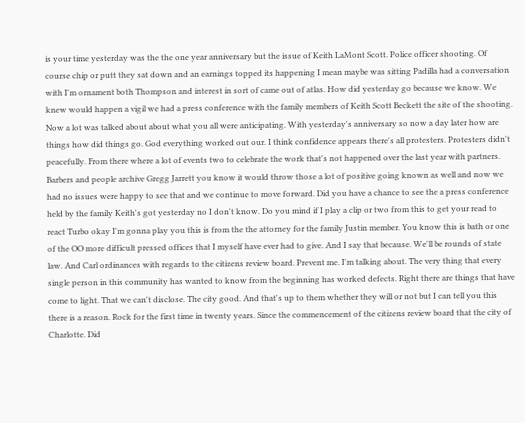is your time yesterday was the the one year anniversary but the issue of Keith LaMont Scott. Police officer shooting. Of course chip or putt they sat down and an earnings topped its happening I mean maybe was sitting Padilla had a conversation with I'm ornament both Thompson and interest in sort of came out of atlas. How did yesterday go because we know. We knew would happen a vigil we had a press conference with the family members of Keith Scott Beckett the site of the shooting. Now a lot was talked about about what you all were anticipating. With yesterday's anniversary so now a day later how are things how did things go. God everything worked out our. I think confidence appears there's all protesters. Protesters didn't peacefully. From there where a lot of events two to celebrate the work that's not happened over the last year with partners. Barbers and people archive Gregg Jarrett you know it would throw those a lot of positive going known as well and now we had no issues were happy to see that and we continue to move forward. Did you have a chance to see the a press conference held by the family Keith's got yesterday no I don't know. Do you mind if I play a clip or two from this to get your read to react Turbo okay I'm gonna play you this is from the the attorney for the family Justin member. You know this is bath or one of the OO more difficult pressed offices that I myself have ever had to give. And I say that because. We'll be rounds of state law. And Carl ordinances with regards to the citizens review board. Prevent me. I'm talking about. The very thing that every single person in this community has wanted to know from the beginning has worked defects. Right there are things that have come to light. That we can't disclose. The city good. And that's up to them whether they will or not but I can tell you this there is a reason. Rock for the first time in twenty years. Since the commencement of the citizens review board that the city of Charlotte. Did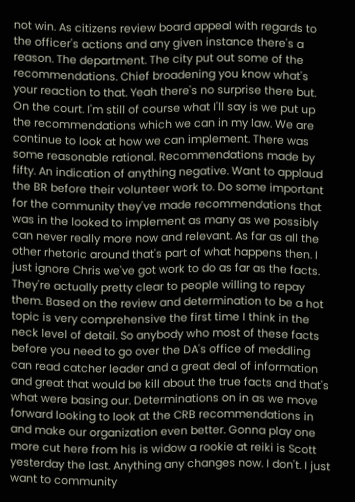not win. As citizens review board appeal with regards to the officer's actions and any given instance there's a reason. The department. The city put out some of the recommendations. Chief broadening you know what's your reaction to that. Yeah there's no surprise there but. On the court. I'm still of course what I'll say is we put up the recommendations which we can in my law. We are continue to look at how we can implement. There was some reasonable rational. Recommendations made by fifty. An indication of anything negative. Want to applaud the BR before their volunteer work to. Do some important for the community they've made recommendations that was in the looked to implement as many as we possibly can never really more now and relevant. As far as all the other rhetoric around that's part of what happens then. I just ignore Chris we've got work to do as far as the facts. They're actually pretty clear to people willing to repay them. Based on the review and determination to be a hot topic is very comprehensive the first time I think in the neck level of detail. So anybody who most of these facts before you need to go over the DA's office of meddling can read catcher leader and a great deal of information and great that would be kill about the true facts and that's what were basing our. Determinations on in as we move forward looking to look at the CRB recommendations in and make our organization even better. Gonna play one more cut here from his is widow a rookie at reiki is Scott yesterday the last. Anything any changes now. I don't. I just want to community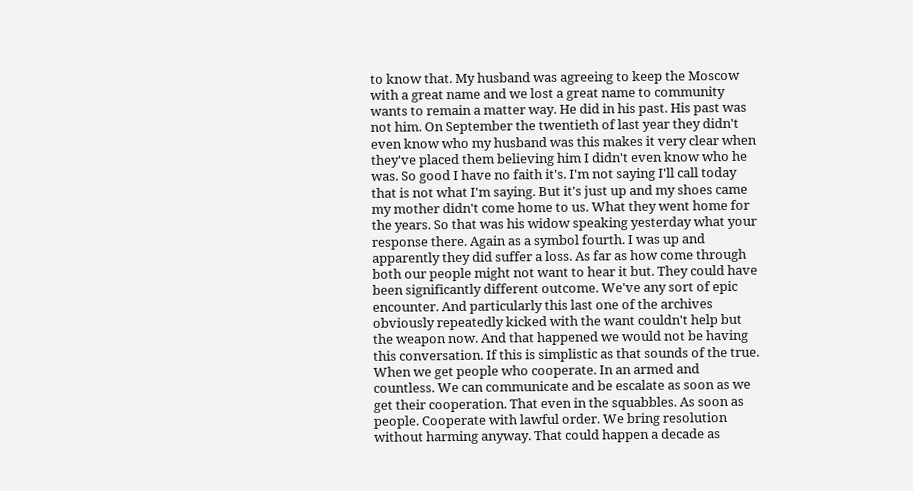to know that. My husband was agreeing to keep the Moscow with a great name and we lost a great name to community wants to remain a matter way. He did in his past. His past was not him. On September the twentieth of last year they didn't even know who my husband was this makes it very clear when they've placed them believing him I didn't even know who he was. So good I have no faith it's. I'm not saying I'll call today that is not what I'm saying. But it's just up and my shoes came my mother didn't come home to us. What they went home for the years. So that was his widow speaking yesterday what your response there. Again as a symbol fourth. I was up and apparently they did suffer a loss. As far as how come through both our people might not want to hear it but. They could have been significantly different outcome. We've any sort of epic encounter. And particularly this last one of the archives obviously repeatedly kicked with the want couldn't help but the weapon now. And that happened we would not be having this conversation. If this is simplistic as that sounds of the true. When we get people who cooperate. In an armed and countless. We can communicate and be escalate as soon as we get their cooperation. That even in the squabbles. As soon as people. Cooperate with lawful order. We bring resolution without harming anyway. That could happen a decade as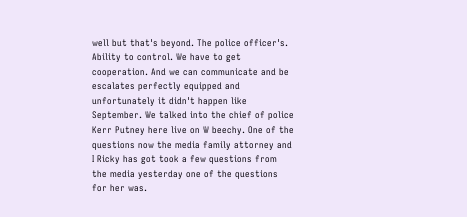well but that's beyond. The police officer's. Ability to control. We have to get cooperation. And we can communicate and be escalates perfectly equipped and unfortunately it didn't happen like September. We talked into the chief of police Kerr Putney here live on W beechy. One of the questions now the media family attorney and I Ricky has got took a few questions from the media yesterday one of the questions for her was.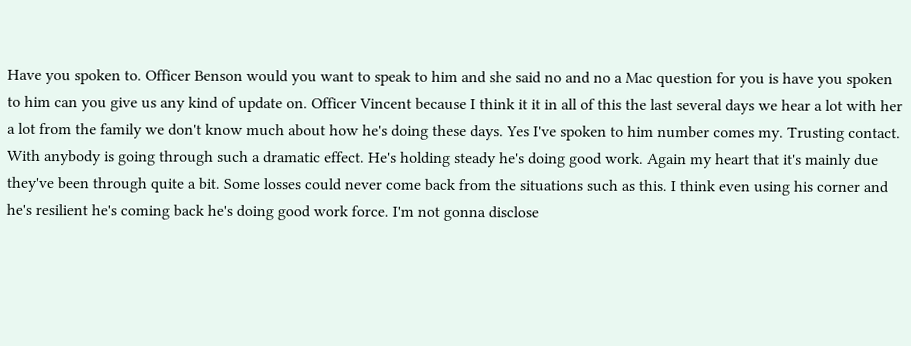Have you spoken to. Officer Benson would you want to speak to him and she said no and no a Mac question for you is have you spoken to him can you give us any kind of update on. Officer Vincent because I think it it in all of this the last several days we hear a lot with her a lot from the family we don't know much about how he's doing these days. Yes I've spoken to him number comes my. Trusting contact. With anybody is going through such a dramatic effect. He's holding steady he's doing good work. Again my heart that it's mainly due they've been through quite a bit. Some losses could never come back from the situations such as this. I think even using his corner and he's resilient he's coming back he's doing good work force. I'm not gonna disclose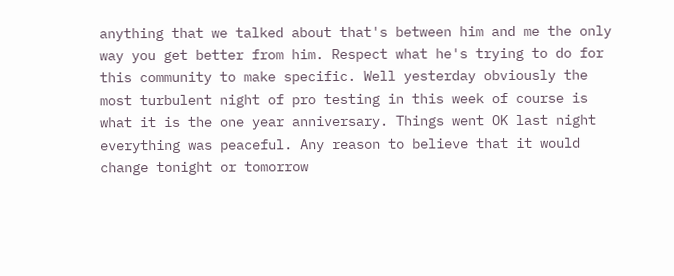anything that we talked about that's between him and me the only way you get better from him. Respect what he's trying to do for this community to make specific. Well yesterday obviously the most turbulent night of pro testing in this week of course is what it is the one year anniversary. Things went OK last night everything was peaceful. Any reason to believe that it would change tonight or tomorrow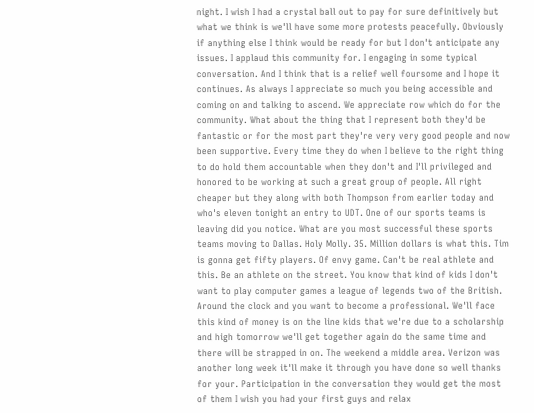night. I wish I had a crystal ball out to pay for sure definitively but what we think is we'll have some more protests peacefully. Obviously if anything else I think would be ready for but I don't anticipate any issues. I applaud this community for. I engaging in some typical conversation. And I think that is a relief well foursome and I hope it continues. As always I appreciate so much you being accessible and coming on and talking to ascend. We appreciate row which do for the community. What about the thing that I represent both they'd be fantastic or for the most part they're very very good people and now been supportive. Every time they do when I believe to the right thing to do hold them accountable when they don't and I'll privileged and honored to be working at such a great group of people. All right cheaper but they along with both Thompson from earlier today and who's eleven tonight an entry to UDT. One of our sports teams is leaving did you notice. What are you most successful these sports teams moving to Dallas. Holy Molly. 35. Million dollars is what this. Tim is gonna get fifty players. Of envy game. Can't be real athlete and this. Be an athlete on the street. You know that kind of kids I don't want to play computer games a league of legends two of the British. Around the clock and you want to become a professional. We'll face this kind of money is on the line kids that we're due to a scholarship and high tomorrow we'll get together again do the same time and there will be strapped in on. The weekend a middle area. Verizon was another long week it'll make it through you have done so well thanks for your. Participation in the conversation they would get the most of them I wish you had your first guys and relax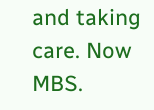and taking care. Now MBS.